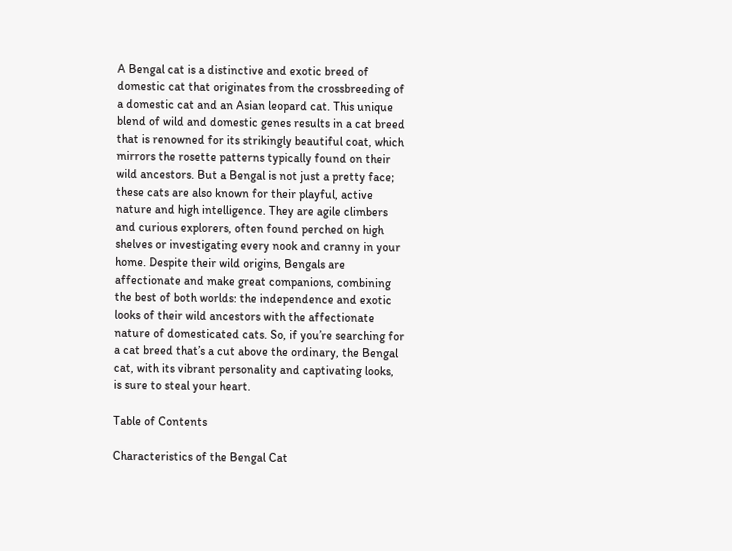A Bengal cat is a distinctive and exotic breed of domestic cat that originates from the crossbreeding of a domestic cat and an Asian leopard cat. This unique blend of wild and domestic genes results in a cat breed that is renowned for its strikingly beautiful coat, which mirrors the rosette patterns typically found on their wild ancestors. But a Bengal is not just a pretty face; these cats are also known for their playful, active nature and high intelligence. They are agile climbers and curious explorers, often found perched on high shelves or investigating every nook and cranny in your home. Despite their wild origins, Bengals are affectionate and make great companions, combining the best of both worlds: the independence and exotic looks of their wild ancestors with the affectionate nature of domesticated cats. So, if you’re searching for a cat breed that’s a cut above the ordinary, the Bengal cat, with its vibrant personality and captivating looks, is sure to steal your heart.

Table of Contents

Characteristics of the Bengal Cat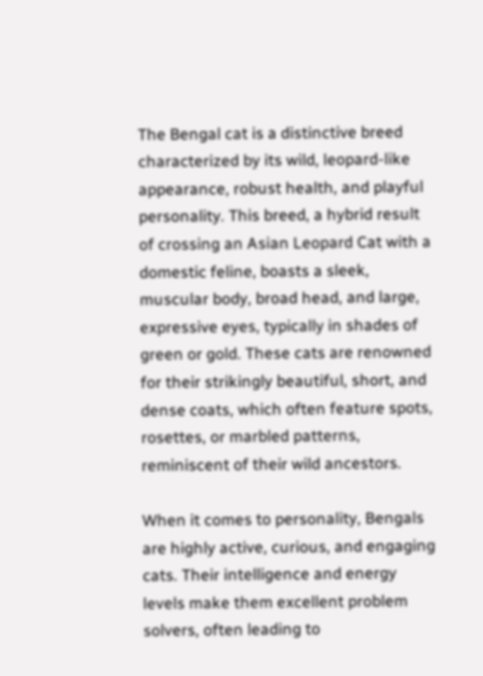The Bengal cat is a distinctive breed characterized by its wild, leopard-like appearance, robust health, and playful personality. This breed, a hybrid result of crossing an Asian Leopard Cat with a domestic feline, boasts a sleek, muscular body, broad head, and large, expressive eyes, typically in shades of green or gold. These cats are renowned for their strikingly beautiful, short, and dense coats, which often feature spots, rosettes, or marbled patterns, reminiscent of their wild ancestors.

When it comes to personality, Bengals are highly active, curious, and engaging cats. Their intelligence and energy levels make them excellent problem solvers, often leading to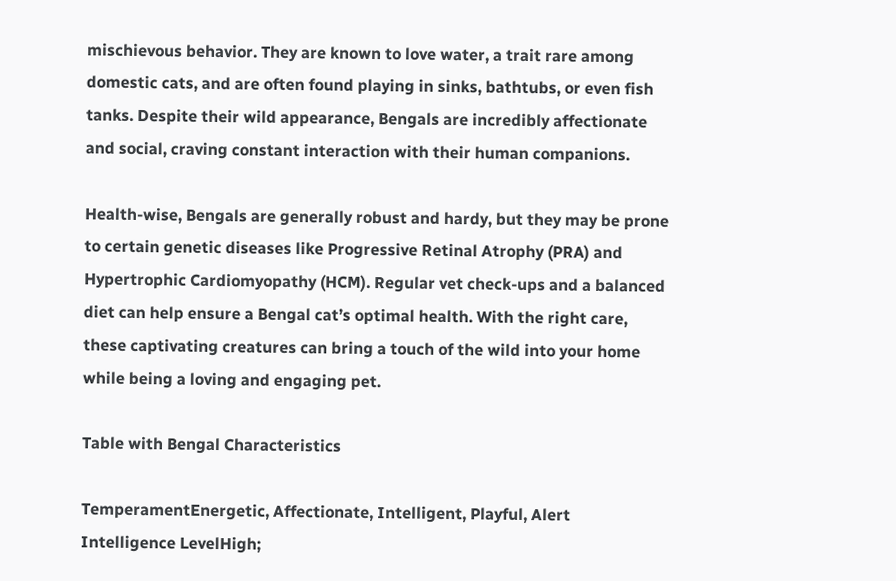mischievous behavior. They are known to love water, a trait rare among domestic cats, and are often found playing in sinks, bathtubs, or even fish tanks. Despite their wild appearance, Bengals are incredibly affectionate and social, craving constant interaction with their human companions.

Health-wise, Bengals are generally robust and hardy, but they may be prone to certain genetic diseases like Progressive Retinal Atrophy (PRA) and Hypertrophic Cardiomyopathy (HCM). Regular vet check-ups and a balanced diet can help ensure a Bengal cat’s optimal health. With the right care, these captivating creatures can bring a touch of the wild into your home while being a loving and engaging pet.

Table with Bengal Characteristics

TemperamentEnergetic, Affectionate, Intelligent, Playful, Alert
Intelligence LevelHigh;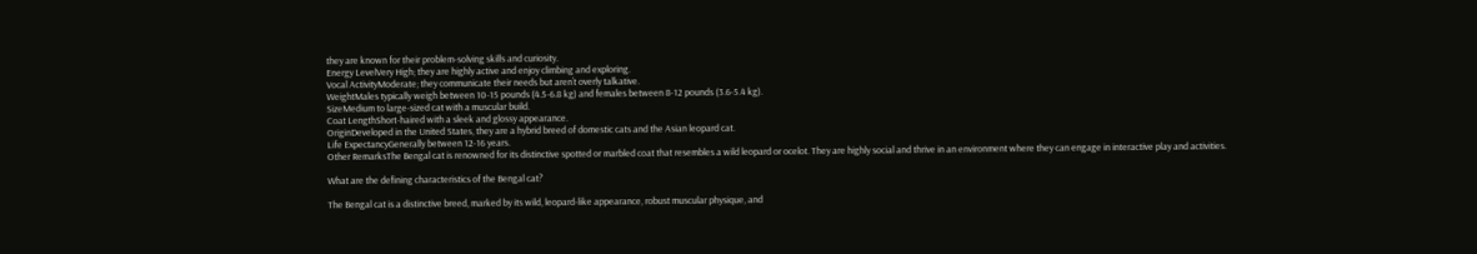they are known for their problem-solving skills and curiosity.
Energy LevelVery High; they are highly active and enjoy climbing and exploring.
Vocal ActivityModerate; they communicate their needs but aren’t overly talkative.
WeightMales typically weigh between 10-15 pounds (4.5-6.8 kg) and females between 8-12 pounds (3.6-5.4 kg).
SizeMedium to large-sized cat with a muscular build.
Coat LengthShort-haired with a sleek and glossy appearance.
OriginDeveloped in the United States, they are a hybrid breed of domestic cats and the Asian leopard cat.
Life ExpectancyGenerally between 12-16 years.
Other RemarksThe Bengal cat is renowned for its distinctive spotted or marbled coat that resembles a wild leopard or ocelot. They are highly social and thrive in an environment where they can engage in interactive play and activities.

What are the defining characteristics of the Bengal cat?

The Bengal cat is a distinctive breed, marked by its wild, leopard-like appearance, robust muscular physique, and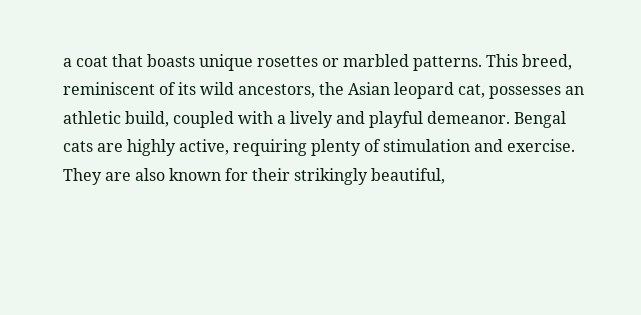a coat that boasts unique rosettes or marbled patterns. This breed, reminiscent of its wild ancestors, the Asian leopard cat, possesses an athletic build, coupled with a lively and playful demeanor. Bengal cats are highly active, requiring plenty of stimulation and exercise. They are also known for their strikingly beautiful,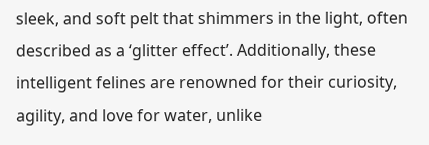sleek, and soft pelt that shimmers in the light, often described as a ‘glitter effect’. Additionally, these intelligent felines are renowned for their curiosity, agility, and love for water, unlike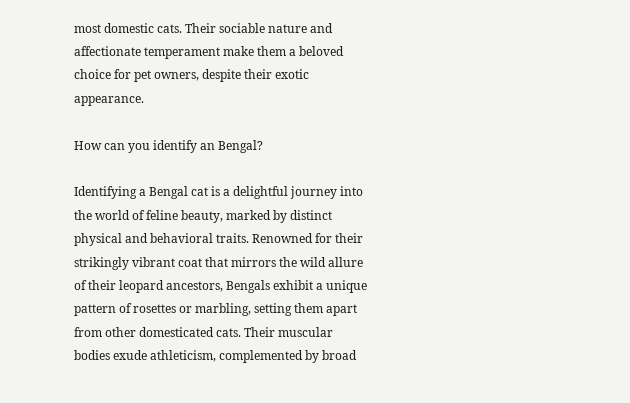most domestic cats. Their sociable nature and affectionate temperament make them a beloved choice for pet owners, despite their exotic appearance.

How can you identify an Bengal?

Identifying a Bengal cat is a delightful journey into the world of feline beauty, marked by distinct physical and behavioral traits. Renowned for their strikingly vibrant coat that mirrors the wild allure of their leopard ancestors, Bengals exhibit a unique pattern of rosettes or marbling, setting them apart from other domesticated cats. Their muscular bodies exude athleticism, complemented by broad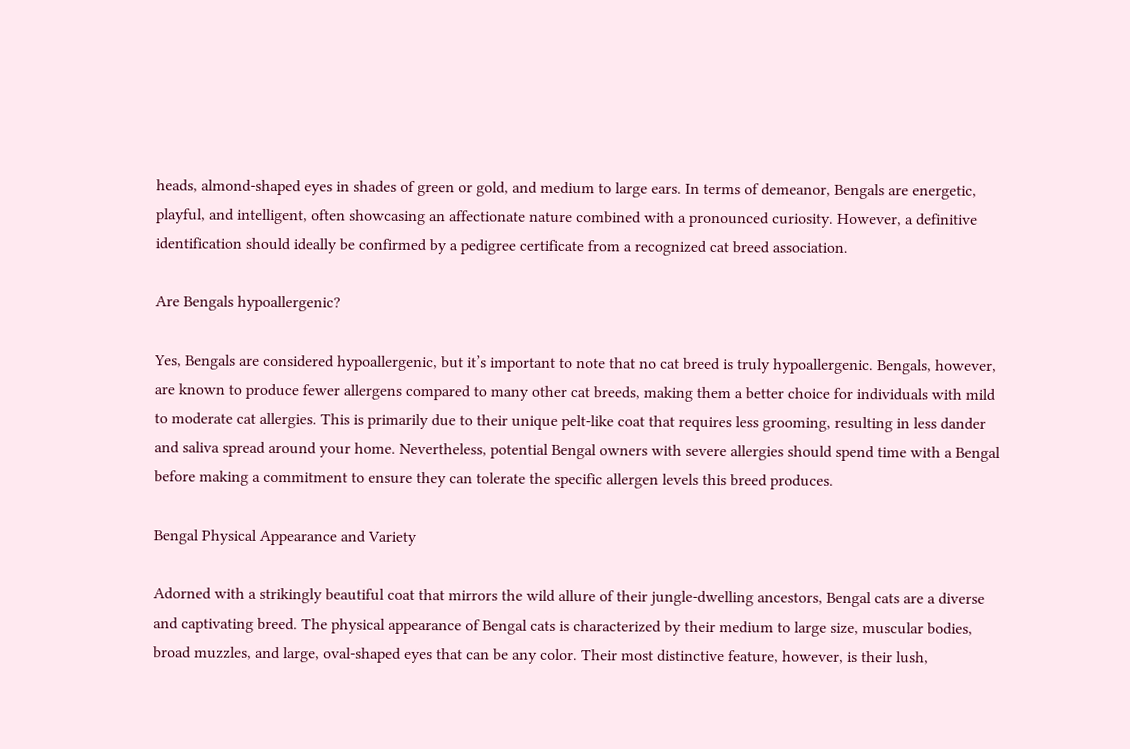heads, almond-shaped eyes in shades of green or gold, and medium to large ears. In terms of demeanor, Bengals are energetic, playful, and intelligent, often showcasing an affectionate nature combined with a pronounced curiosity. However, a definitive identification should ideally be confirmed by a pedigree certificate from a recognized cat breed association.

Are Bengals hypoallergenic?

Yes, Bengals are considered hypoallergenic, but it’s important to note that no cat breed is truly hypoallergenic. Bengals, however, are known to produce fewer allergens compared to many other cat breeds, making them a better choice for individuals with mild to moderate cat allergies. This is primarily due to their unique pelt-like coat that requires less grooming, resulting in less dander and saliva spread around your home. Nevertheless, potential Bengal owners with severe allergies should spend time with a Bengal before making a commitment to ensure they can tolerate the specific allergen levels this breed produces.

Bengal Physical Appearance and Variety

Adorned with a strikingly beautiful coat that mirrors the wild allure of their jungle-dwelling ancestors, Bengal cats are a diverse and captivating breed. The physical appearance of Bengal cats is characterized by their medium to large size, muscular bodies, broad muzzles, and large, oval-shaped eyes that can be any color. Their most distinctive feature, however, is their lush,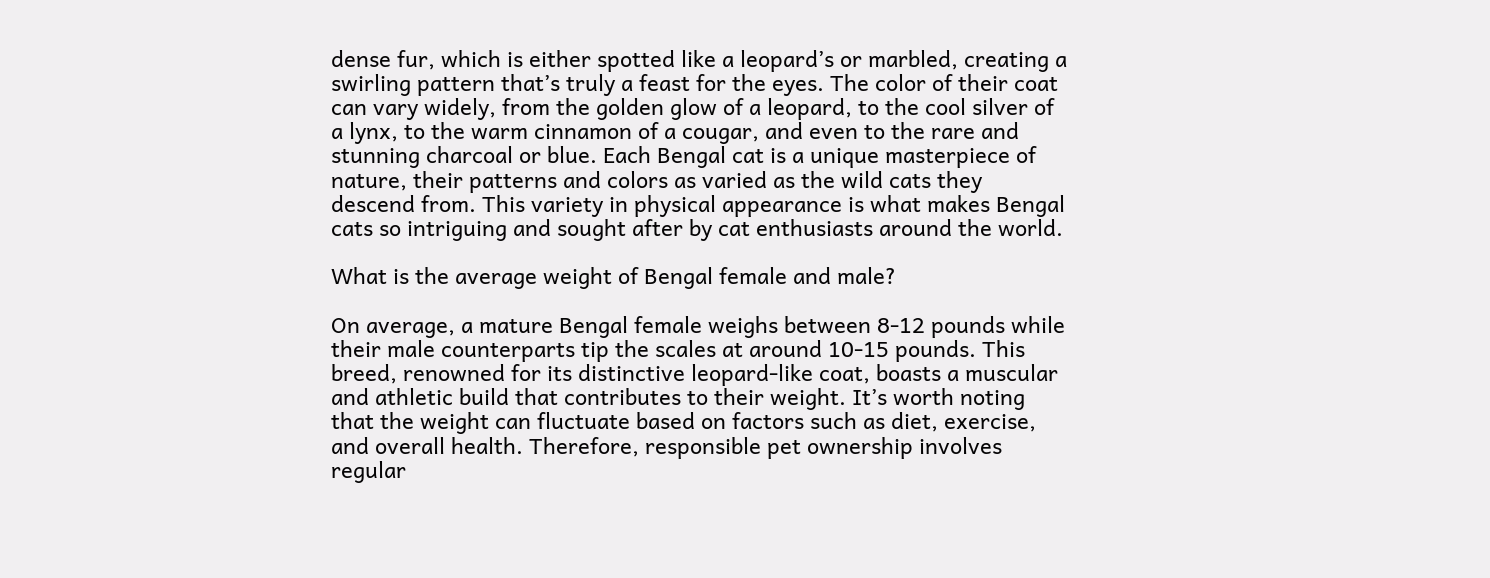dense fur, which is either spotted like a leopard’s or marbled, creating a swirling pattern that’s truly a feast for the eyes. The color of their coat can vary widely, from the golden glow of a leopard, to the cool silver of a lynx, to the warm cinnamon of a cougar, and even to the rare and stunning charcoal or blue. Each Bengal cat is a unique masterpiece of nature, their patterns and colors as varied as the wild cats they descend from. This variety in physical appearance is what makes Bengal cats so intriguing and sought after by cat enthusiasts around the world.

What is the average weight of Bengal female and male?

On average, a mature Bengal female weighs between 8-12 pounds while their male counterparts tip the scales at around 10-15 pounds. This breed, renowned for its distinctive leopard-like coat, boasts a muscular and athletic build that contributes to their weight. It’s worth noting that the weight can fluctuate based on factors such as diet, exercise, and overall health. Therefore, responsible pet ownership involves regular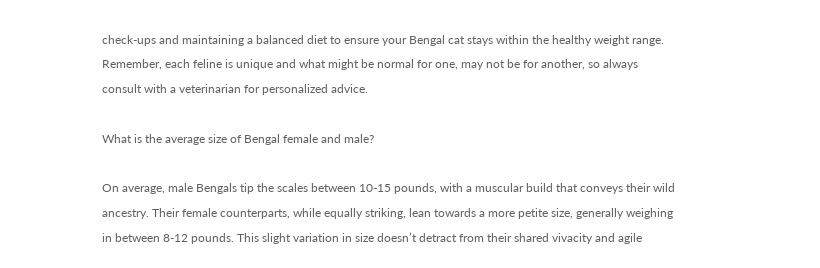check-ups and maintaining a balanced diet to ensure your Bengal cat stays within the healthy weight range. Remember, each feline is unique and what might be normal for one, may not be for another, so always consult with a veterinarian for personalized advice.

What is the average size of Bengal female and male?

On average, male Bengals tip the scales between 10-15 pounds, with a muscular build that conveys their wild ancestry. Their female counterparts, while equally striking, lean towards a more petite size, generally weighing in between 8-12 pounds. This slight variation in size doesn’t detract from their shared vivacity and agile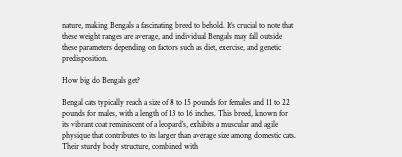nature, making Bengals a fascinating breed to behold. It’s crucial to note that these weight ranges are average, and individual Bengals may fall outside these parameters depending on factors such as diet, exercise, and genetic predisposition.

How big do Bengals get?

Bengal cats typically reach a size of 8 to 15 pounds for females and 11 to 22 pounds for males, with a length of 13 to 16 inches. This breed, known for its vibrant coat reminiscent of a leopard’s, exhibits a muscular and agile physique that contributes to its larger than average size among domestic cats. Their sturdy body structure, combined with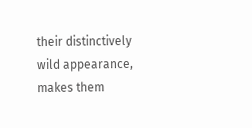their distinctively wild appearance, makes them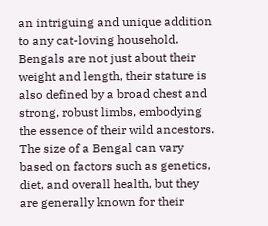an intriguing and unique addition to any cat-loving household. Bengals are not just about their weight and length, their stature is also defined by a broad chest and strong, robust limbs, embodying the essence of their wild ancestors. The size of a Bengal can vary based on factors such as genetics, diet, and overall health, but they are generally known for their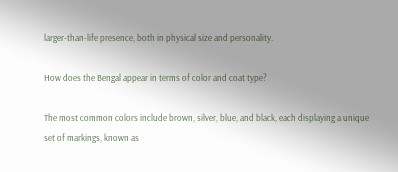larger-than-life presence, both in physical size and personality.

How does the Bengal appear in terms of color and coat type?

The most common colors include brown, silver, blue, and black, each displaying a unique set of markings, known as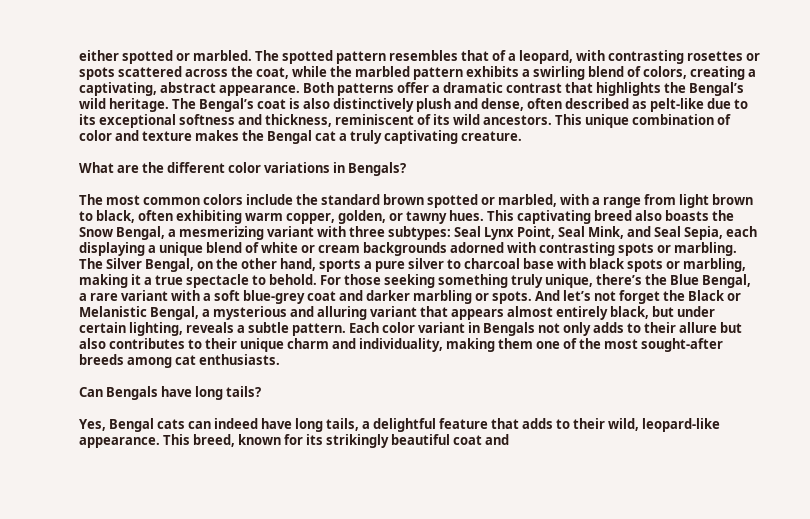either spotted or marbled. The spotted pattern resembles that of a leopard, with contrasting rosettes or spots scattered across the coat, while the marbled pattern exhibits a swirling blend of colors, creating a captivating, abstract appearance. Both patterns offer a dramatic contrast that highlights the Bengal’s wild heritage. The Bengal’s coat is also distinctively plush and dense, often described as pelt-like due to its exceptional softness and thickness, reminiscent of its wild ancestors. This unique combination of color and texture makes the Bengal cat a truly captivating creature.

What are the different color variations in Bengals?

The most common colors include the standard brown spotted or marbled, with a range from light brown to black, often exhibiting warm copper, golden, or tawny hues. This captivating breed also boasts the Snow Bengal, a mesmerizing variant with three subtypes: Seal Lynx Point, Seal Mink, and Seal Sepia, each displaying a unique blend of white or cream backgrounds adorned with contrasting spots or marbling. The Silver Bengal, on the other hand, sports a pure silver to charcoal base with black spots or marbling, making it a true spectacle to behold. For those seeking something truly unique, there’s the Blue Bengal, a rare variant with a soft blue-grey coat and darker marbling or spots. And let’s not forget the Black or Melanistic Bengal, a mysterious and alluring variant that appears almost entirely black, but under certain lighting, reveals a subtle pattern. Each color variant in Bengals not only adds to their allure but also contributes to their unique charm and individuality, making them one of the most sought-after breeds among cat enthusiasts.

Can Bengals have long tails?

Yes, Bengal cats can indeed have long tails, a delightful feature that adds to their wild, leopard-like appearance. This breed, known for its strikingly beautiful coat and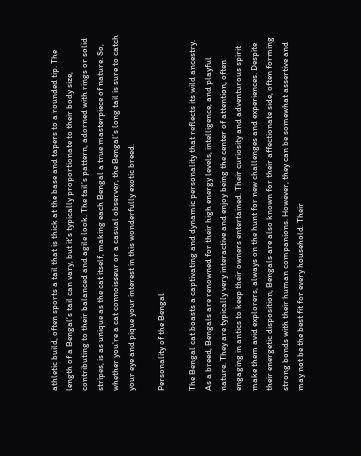athletic build, often sports a tail that is thick at the base and tapers to a rounded tip. The length of a Bengal’s tail can vary, but it’s typically proportionate to their body size, contributing to their balanced and agile look. The tail’s pattern, adorned with rings or solid stripes, is as unique as the cat itself, making each Bengal a true masterpiece of nature. So, whether you’re a cat connoisseur or a casual observer, the Bengal’s long tail is sure to catch your eye and pique your interest in this wonderfully exotic breed.

Personality of the Bengal

The Bengal cat boasts a captivating and dynamic personality that reflects its wild ancestry. As a breed, Bengals are renowned for their high energy levels, intelligence, and playful nature. They are typically very interactive and enjoy being the center of attention, often engaging in antics to keep their owners entertained. Their curiosity and adventurous spirit make them avid explorers, always on the hunt for new challenges and experiences. Despite their energetic disposition, Bengals are also known for their affectionate side, often forming strong bonds with their human companions. However, they can be somewhat assertive and may not be the best fit for every household. Their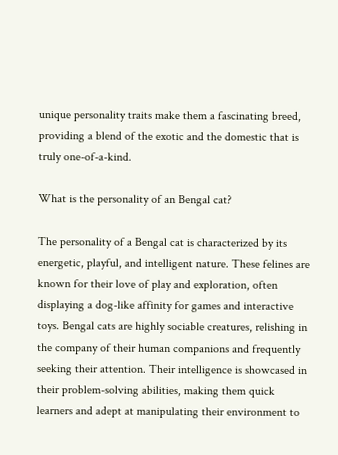unique personality traits make them a fascinating breed, providing a blend of the exotic and the domestic that is truly one-of-a-kind.

What is the personality of an Bengal cat?

The personality of a Bengal cat is characterized by its energetic, playful, and intelligent nature. These felines are known for their love of play and exploration, often displaying a dog-like affinity for games and interactive toys. Bengal cats are highly sociable creatures, relishing in the company of their human companions and frequently seeking their attention. Their intelligence is showcased in their problem-solving abilities, making them quick learners and adept at manipulating their environment to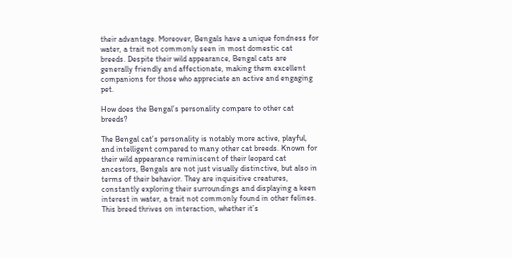their advantage. Moreover, Bengals have a unique fondness for water, a trait not commonly seen in most domestic cat breeds. Despite their wild appearance, Bengal cats are generally friendly and affectionate, making them excellent companions for those who appreciate an active and engaging pet.

How does the Bengal’s personality compare to other cat breeds?

The Bengal cat’s personality is notably more active, playful, and intelligent compared to many other cat breeds. Known for their wild appearance reminiscent of their leopard cat ancestors, Bengals are not just visually distinctive, but also in terms of their behavior. They are inquisitive creatures, constantly exploring their surroundings and displaying a keen interest in water, a trait not commonly found in other felines. This breed thrives on interaction, whether it’s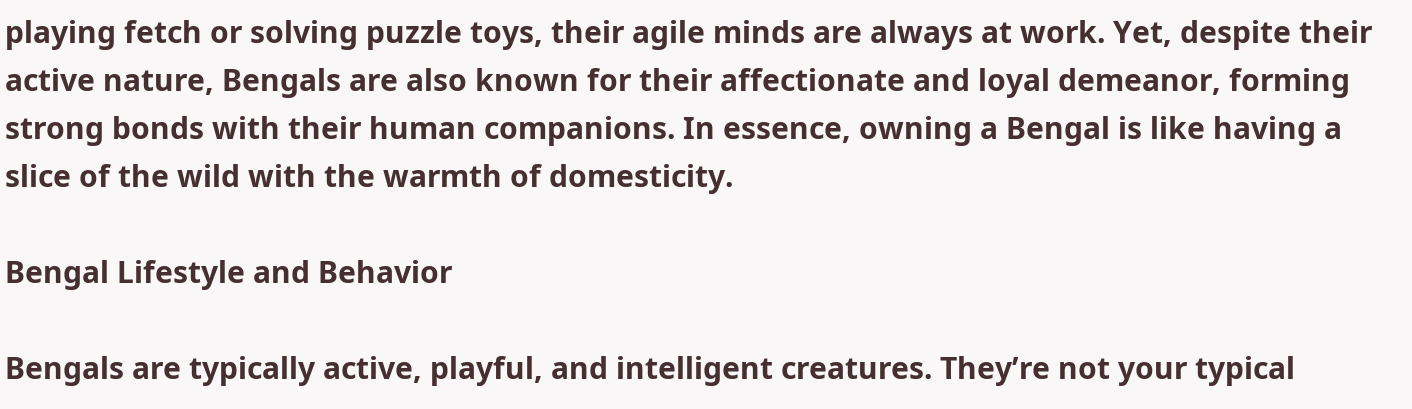playing fetch or solving puzzle toys, their agile minds are always at work. Yet, despite their active nature, Bengals are also known for their affectionate and loyal demeanor, forming strong bonds with their human companions. In essence, owning a Bengal is like having a slice of the wild with the warmth of domesticity.

Bengal Lifestyle and Behavior

Bengals are typically active, playful, and intelligent creatures. They’re not your typical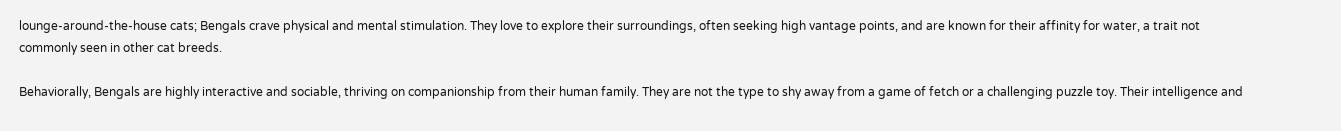lounge-around-the-house cats; Bengals crave physical and mental stimulation. They love to explore their surroundings, often seeking high vantage points, and are known for their affinity for water, a trait not commonly seen in other cat breeds.

Behaviorally, Bengals are highly interactive and sociable, thriving on companionship from their human family. They are not the type to shy away from a game of fetch or a challenging puzzle toy. Their intelligence and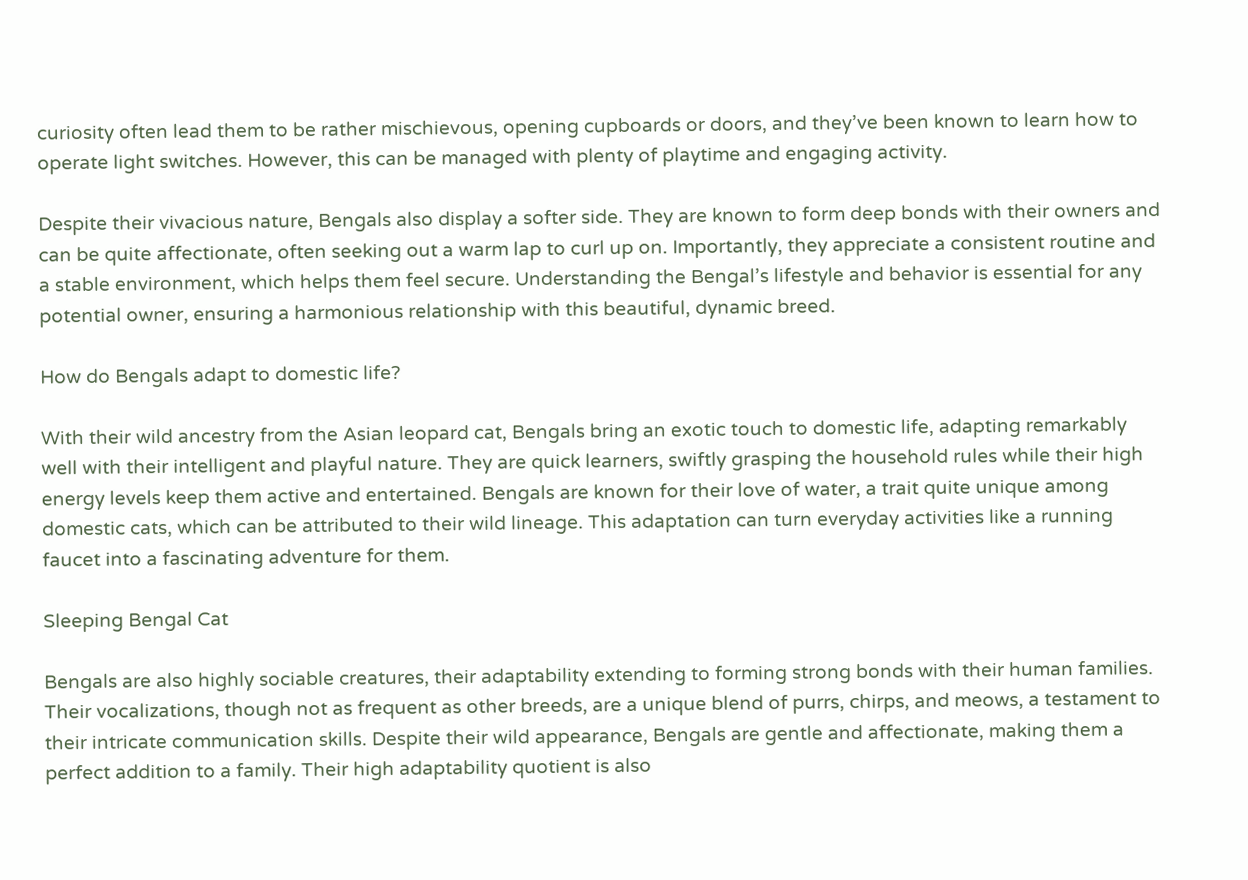curiosity often lead them to be rather mischievous, opening cupboards or doors, and they’ve been known to learn how to operate light switches. However, this can be managed with plenty of playtime and engaging activity.

Despite their vivacious nature, Bengals also display a softer side. They are known to form deep bonds with their owners and can be quite affectionate, often seeking out a warm lap to curl up on. Importantly, they appreciate a consistent routine and a stable environment, which helps them feel secure. Understanding the Bengal’s lifestyle and behavior is essential for any potential owner, ensuring a harmonious relationship with this beautiful, dynamic breed.

How do Bengals adapt to domestic life?

With their wild ancestry from the Asian leopard cat, Bengals bring an exotic touch to domestic life, adapting remarkably well with their intelligent and playful nature. They are quick learners, swiftly grasping the household rules while their high energy levels keep them active and entertained. Bengals are known for their love of water, a trait quite unique among domestic cats, which can be attributed to their wild lineage. This adaptation can turn everyday activities like a running faucet into a fascinating adventure for them.

Sleeping Bengal Cat

Bengals are also highly sociable creatures, their adaptability extending to forming strong bonds with their human families. Their vocalizations, though not as frequent as other breeds, are a unique blend of purrs, chirps, and meows, a testament to their intricate communication skills. Despite their wild appearance, Bengals are gentle and affectionate, making them a perfect addition to a family. Their high adaptability quotient is also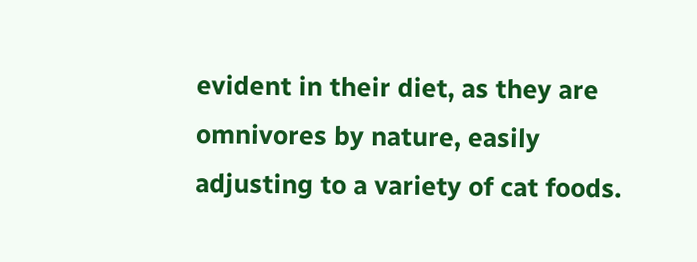evident in their diet, as they are omnivores by nature, easily adjusting to a variety of cat foods.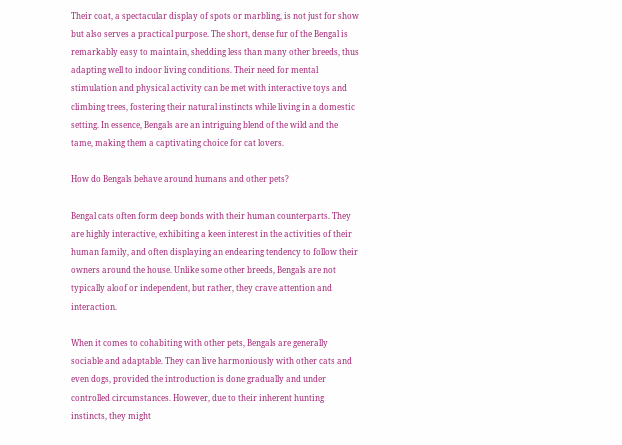Their coat, a spectacular display of spots or marbling, is not just for show but also serves a practical purpose. The short, dense fur of the Bengal is remarkably easy to maintain, shedding less than many other breeds, thus adapting well to indoor living conditions. Their need for mental stimulation and physical activity can be met with interactive toys and climbing trees, fostering their natural instincts while living in a domestic setting. In essence, Bengals are an intriguing blend of the wild and the tame, making them a captivating choice for cat lovers.

How do Bengals behave around humans and other pets?

Bengal cats often form deep bonds with their human counterparts. They are highly interactive, exhibiting a keen interest in the activities of their human family, and often displaying an endearing tendency to follow their owners around the house. Unlike some other breeds, Bengals are not typically aloof or independent, but rather, they crave attention and interaction.

When it comes to cohabiting with other pets, Bengals are generally sociable and adaptable. They can live harmoniously with other cats and even dogs, provided the introduction is done gradually and under controlled circumstances. However, due to their inherent hunting instincts, they might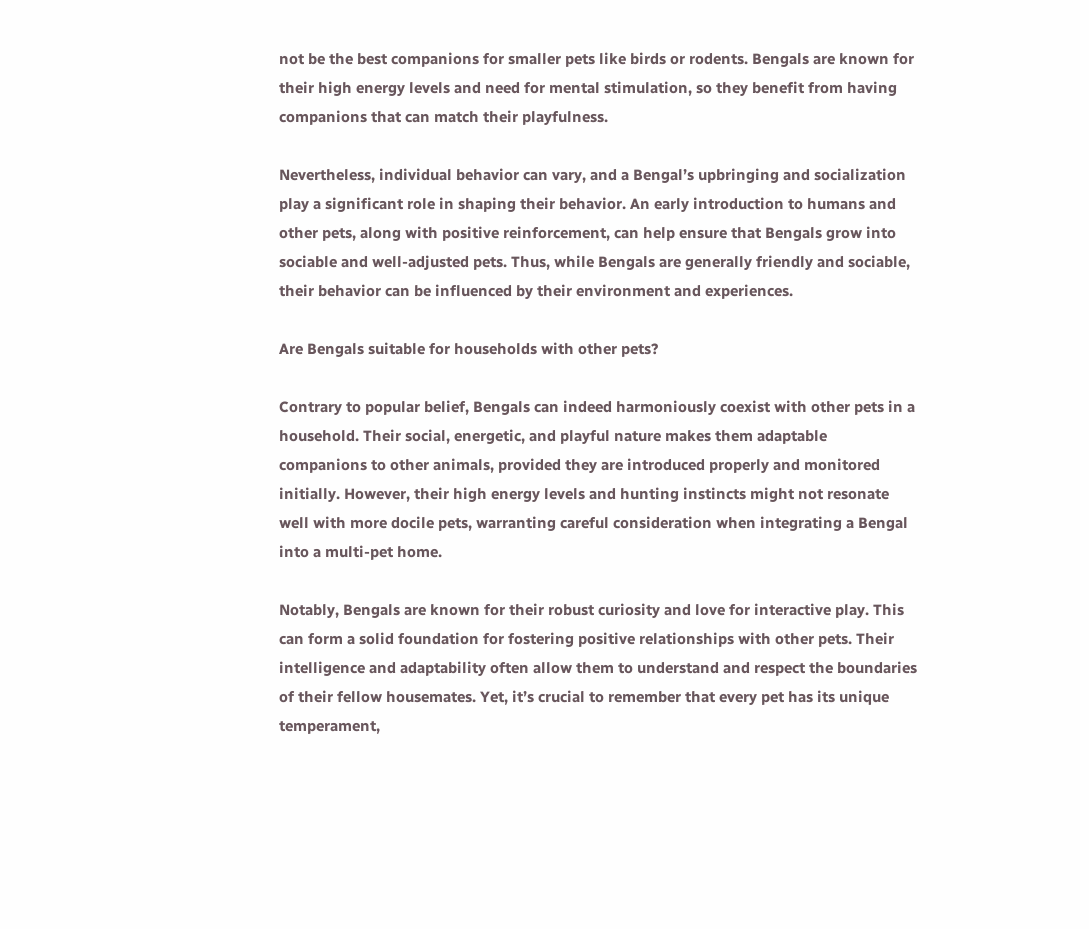not be the best companions for smaller pets like birds or rodents. Bengals are known for their high energy levels and need for mental stimulation, so they benefit from having companions that can match their playfulness.

Nevertheless, individual behavior can vary, and a Bengal’s upbringing and socialization play a significant role in shaping their behavior. An early introduction to humans and other pets, along with positive reinforcement, can help ensure that Bengals grow into sociable and well-adjusted pets. Thus, while Bengals are generally friendly and sociable, their behavior can be influenced by their environment and experiences.

Are Bengals suitable for households with other pets?

Contrary to popular belief, Bengals can indeed harmoniously coexist with other pets in a household. Their social, energetic, and playful nature makes them adaptable companions to other animals, provided they are introduced properly and monitored initially. However, their high energy levels and hunting instincts might not resonate well with more docile pets, warranting careful consideration when integrating a Bengal into a multi-pet home.

Notably, Bengals are known for their robust curiosity and love for interactive play. This can form a solid foundation for fostering positive relationships with other pets. Their intelligence and adaptability often allow them to understand and respect the boundaries of their fellow housemates. Yet, it’s crucial to remember that every pet has its unique temperament,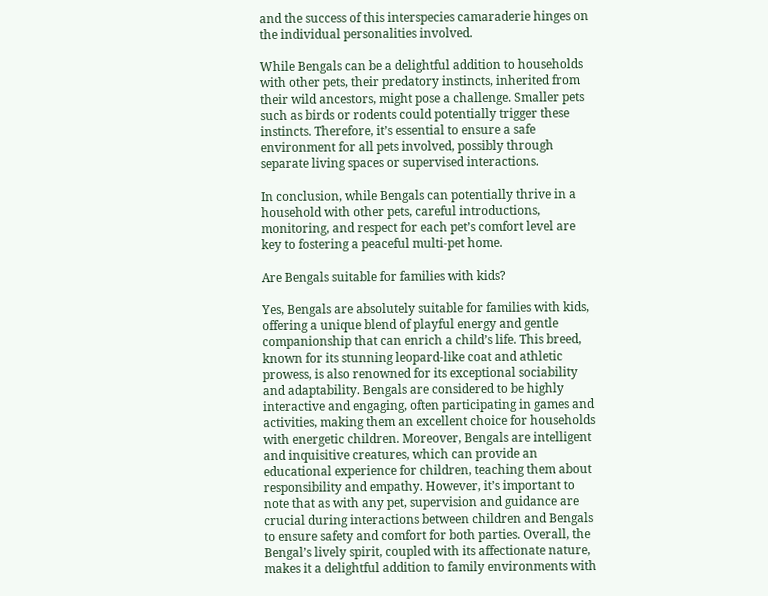and the success of this interspecies camaraderie hinges on the individual personalities involved.

While Bengals can be a delightful addition to households with other pets, their predatory instincts, inherited from their wild ancestors, might pose a challenge. Smaller pets such as birds or rodents could potentially trigger these instincts. Therefore, it’s essential to ensure a safe environment for all pets involved, possibly through separate living spaces or supervised interactions.

In conclusion, while Bengals can potentially thrive in a household with other pets, careful introductions, monitoring, and respect for each pet’s comfort level are key to fostering a peaceful multi-pet home.

Are Bengals suitable for families with kids?

Yes, Bengals are absolutely suitable for families with kids, offering a unique blend of playful energy and gentle companionship that can enrich a child’s life. This breed, known for its stunning leopard-like coat and athletic prowess, is also renowned for its exceptional sociability and adaptability. Bengals are considered to be highly interactive and engaging, often participating in games and activities, making them an excellent choice for households with energetic children. Moreover, Bengals are intelligent and inquisitive creatures, which can provide an educational experience for children, teaching them about responsibility and empathy. However, it’s important to note that as with any pet, supervision and guidance are crucial during interactions between children and Bengals to ensure safety and comfort for both parties. Overall, the Bengal’s lively spirit, coupled with its affectionate nature, makes it a delightful addition to family environments with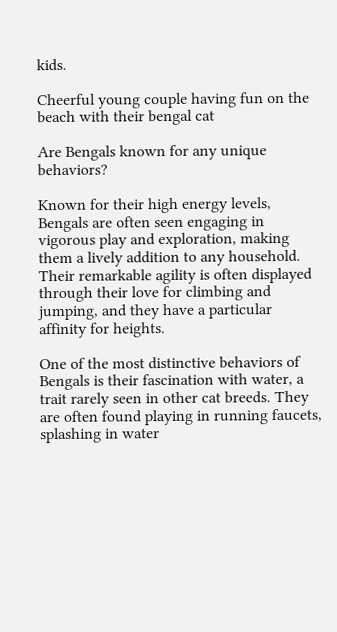kids.

Cheerful young couple having fun on the beach with their bengal cat

Are Bengals known for any unique behaviors?

Known for their high energy levels, Bengals are often seen engaging in vigorous play and exploration, making them a lively addition to any household. Their remarkable agility is often displayed through their love for climbing and jumping, and they have a particular affinity for heights.

One of the most distinctive behaviors of Bengals is their fascination with water, a trait rarely seen in other cat breeds. They are often found playing in running faucets, splashing in water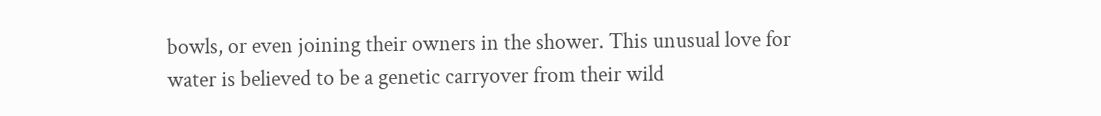bowls, or even joining their owners in the shower. This unusual love for water is believed to be a genetic carryover from their wild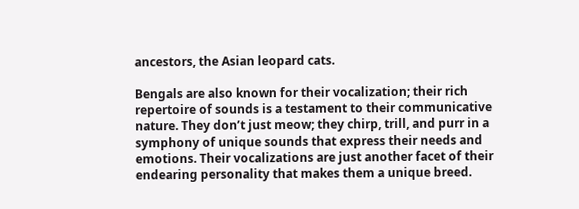ancestors, the Asian leopard cats.

Bengals are also known for their vocalization; their rich repertoire of sounds is a testament to their communicative nature. They don’t just meow; they chirp, trill, and purr in a symphony of unique sounds that express their needs and emotions. Their vocalizations are just another facet of their endearing personality that makes them a unique breed.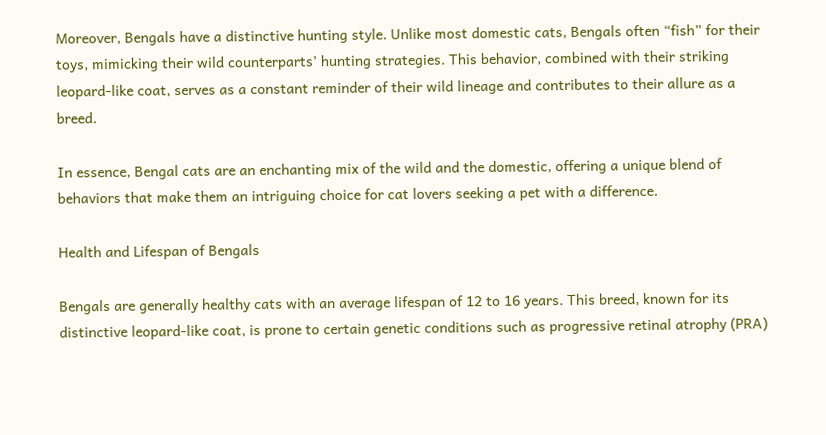Moreover, Bengals have a distinctive hunting style. Unlike most domestic cats, Bengals often “fish” for their toys, mimicking their wild counterparts’ hunting strategies. This behavior, combined with their striking leopard-like coat, serves as a constant reminder of their wild lineage and contributes to their allure as a breed.

In essence, Bengal cats are an enchanting mix of the wild and the domestic, offering a unique blend of behaviors that make them an intriguing choice for cat lovers seeking a pet with a difference.

Health and Lifespan of Bengals

Bengals are generally healthy cats with an average lifespan of 12 to 16 years. This breed, known for its distinctive leopard-like coat, is prone to certain genetic conditions such as progressive retinal atrophy (PRA)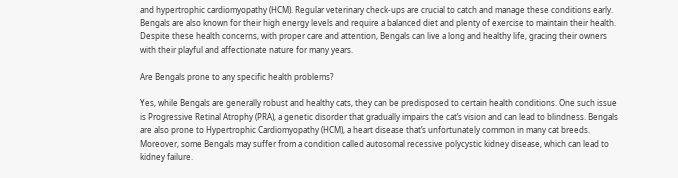and hypertrophic cardiomyopathy (HCM). Regular veterinary check-ups are crucial to catch and manage these conditions early. Bengals are also known for their high energy levels and require a balanced diet and plenty of exercise to maintain their health. Despite these health concerns, with proper care and attention, Bengals can live a long and healthy life, gracing their owners with their playful and affectionate nature for many years.

Are Bengals prone to any specific health problems?

Yes, while Bengals are generally robust and healthy cats, they can be predisposed to certain health conditions. One such issue is Progressive Retinal Atrophy (PRA), a genetic disorder that gradually impairs the cat’s vision and can lead to blindness. Bengals are also prone to Hypertrophic Cardiomyopathy (HCM), a heart disease that’s unfortunately common in many cat breeds. Moreover, some Bengals may suffer from a condition called autosomal recessive polycystic kidney disease, which can lead to kidney failure.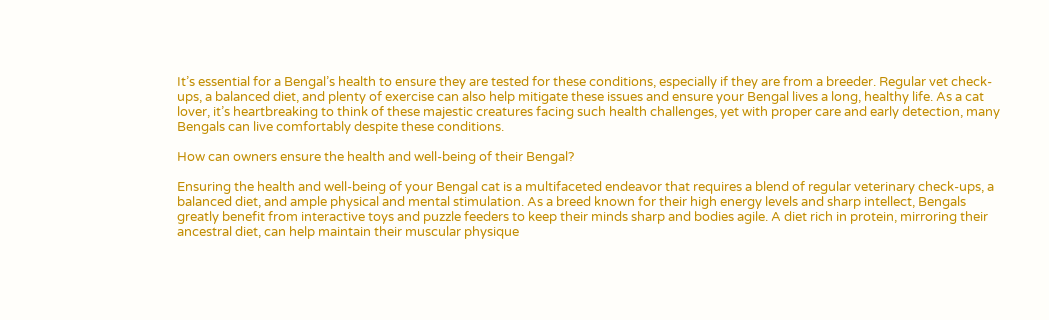It’s essential for a Bengal’s health to ensure they are tested for these conditions, especially if they are from a breeder. Regular vet check-ups, a balanced diet, and plenty of exercise can also help mitigate these issues and ensure your Bengal lives a long, healthy life. As a cat lover, it’s heartbreaking to think of these majestic creatures facing such health challenges, yet with proper care and early detection, many Bengals can live comfortably despite these conditions.

How can owners ensure the health and well-being of their Bengal?

Ensuring the health and well-being of your Bengal cat is a multifaceted endeavor that requires a blend of regular veterinary check-ups, a balanced diet, and ample physical and mental stimulation. As a breed known for their high energy levels and sharp intellect, Bengals greatly benefit from interactive toys and puzzle feeders to keep their minds sharp and bodies agile. A diet rich in protein, mirroring their ancestral diet, can help maintain their muscular physique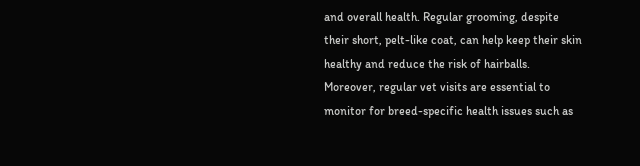and overall health. Regular grooming, despite their short, pelt-like coat, can help keep their skin healthy and reduce the risk of hairballs. Moreover, regular vet visits are essential to monitor for breed-specific health issues such as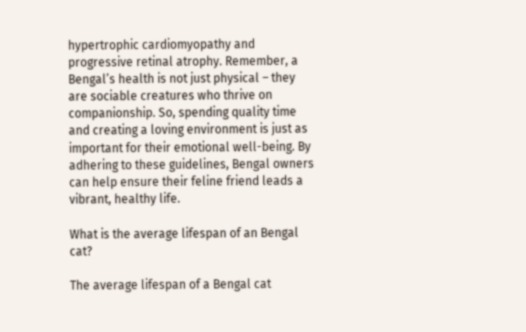hypertrophic cardiomyopathy and progressive retinal atrophy. Remember, a Bengal’s health is not just physical – they are sociable creatures who thrive on companionship. So, spending quality time and creating a loving environment is just as important for their emotional well-being. By adhering to these guidelines, Bengal owners can help ensure their feline friend leads a vibrant, healthy life.

What is the average lifespan of an Bengal cat?

The average lifespan of a Bengal cat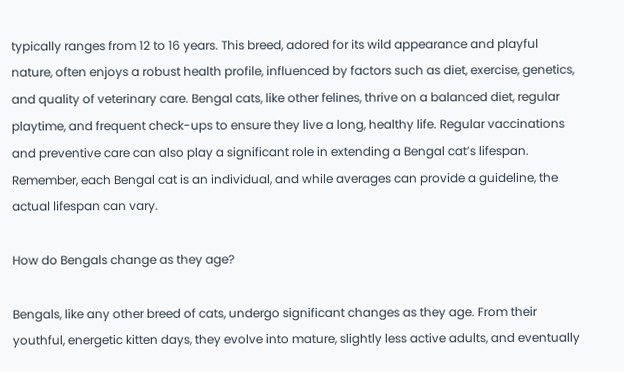typically ranges from 12 to 16 years. This breed, adored for its wild appearance and playful nature, often enjoys a robust health profile, influenced by factors such as diet, exercise, genetics, and quality of veterinary care. Bengal cats, like other felines, thrive on a balanced diet, regular playtime, and frequent check-ups to ensure they live a long, healthy life. Regular vaccinations and preventive care can also play a significant role in extending a Bengal cat’s lifespan. Remember, each Bengal cat is an individual, and while averages can provide a guideline, the actual lifespan can vary.

How do Bengals change as they age?

Bengals, like any other breed of cats, undergo significant changes as they age. From their youthful, energetic kitten days, they evolve into mature, slightly less active adults, and eventually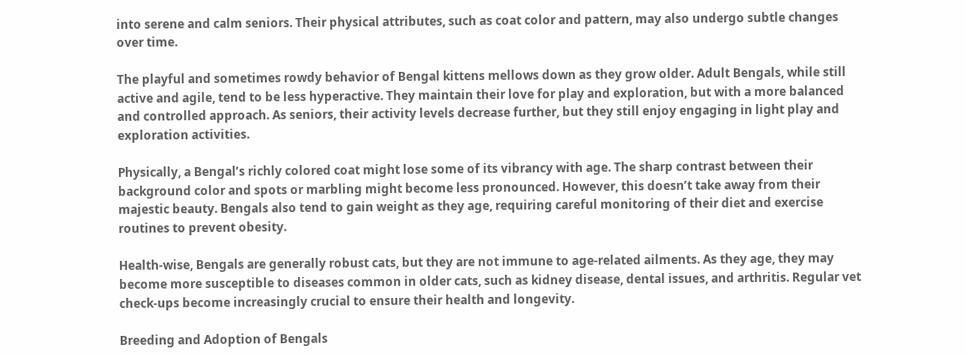into serene and calm seniors. Their physical attributes, such as coat color and pattern, may also undergo subtle changes over time.

The playful and sometimes rowdy behavior of Bengal kittens mellows down as they grow older. Adult Bengals, while still active and agile, tend to be less hyperactive. They maintain their love for play and exploration, but with a more balanced and controlled approach. As seniors, their activity levels decrease further, but they still enjoy engaging in light play and exploration activities.

Physically, a Bengal’s richly colored coat might lose some of its vibrancy with age. The sharp contrast between their background color and spots or marbling might become less pronounced. However, this doesn’t take away from their majestic beauty. Bengals also tend to gain weight as they age, requiring careful monitoring of their diet and exercise routines to prevent obesity.

Health-wise, Bengals are generally robust cats, but they are not immune to age-related ailments. As they age, they may become more susceptible to diseases common in older cats, such as kidney disease, dental issues, and arthritis. Regular vet check-ups become increasingly crucial to ensure their health and longevity.

Breeding and Adoption of Bengals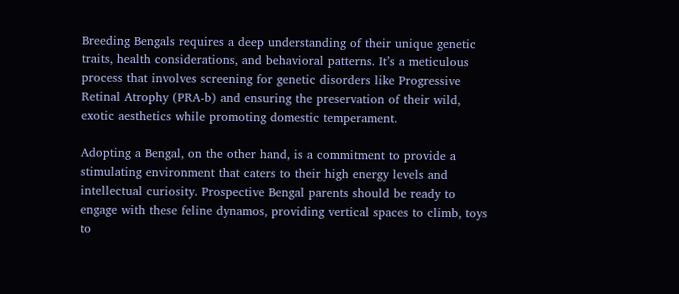Breeding Bengals requires a deep understanding of their unique genetic traits, health considerations, and behavioral patterns. It’s a meticulous process that involves screening for genetic disorders like Progressive Retinal Atrophy (PRA-b) and ensuring the preservation of their wild, exotic aesthetics while promoting domestic temperament.

Adopting a Bengal, on the other hand, is a commitment to provide a stimulating environment that caters to their high energy levels and intellectual curiosity. Prospective Bengal parents should be ready to engage with these feline dynamos, providing vertical spaces to climb, toys to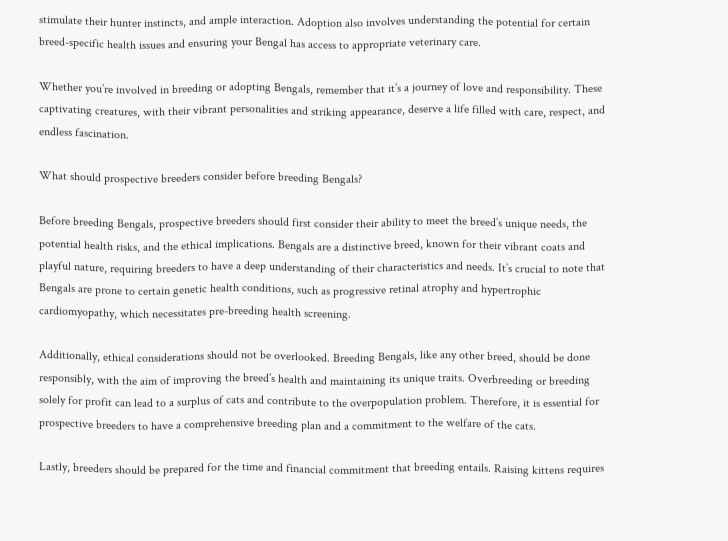stimulate their hunter instincts, and ample interaction. Adoption also involves understanding the potential for certain breed-specific health issues and ensuring your Bengal has access to appropriate veterinary care.

Whether you’re involved in breeding or adopting Bengals, remember that it’s a journey of love and responsibility. These captivating creatures, with their vibrant personalities and striking appearance, deserve a life filled with care, respect, and endless fascination.

What should prospective breeders consider before breeding Bengals?

Before breeding Bengals, prospective breeders should first consider their ability to meet the breed’s unique needs, the potential health risks, and the ethical implications. Bengals are a distinctive breed, known for their vibrant coats and playful nature, requiring breeders to have a deep understanding of their characteristics and needs. It’s crucial to note that Bengals are prone to certain genetic health conditions, such as progressive retinal atrophy and hypertrophic cardiomyopathy, which necessitates pre-breeding health screening.

Additionally, ethical considerations should not be overlooked. Breeding Bengals, like any other breed, should be done responsibly, with the aim of improving the breed’s health and maintaining its unique traits. Overbreeding or breeding solely for profit can lead to a surplus of cats and contribute to the overpopulation problem. Therefore, it is essential for prospective breeders to have a comprehensive breeding plan and a commitment to the welfare of the cats.

Lastly, breeders should be prepared for the time and financial commitment that breeding entails. Raising kittens requires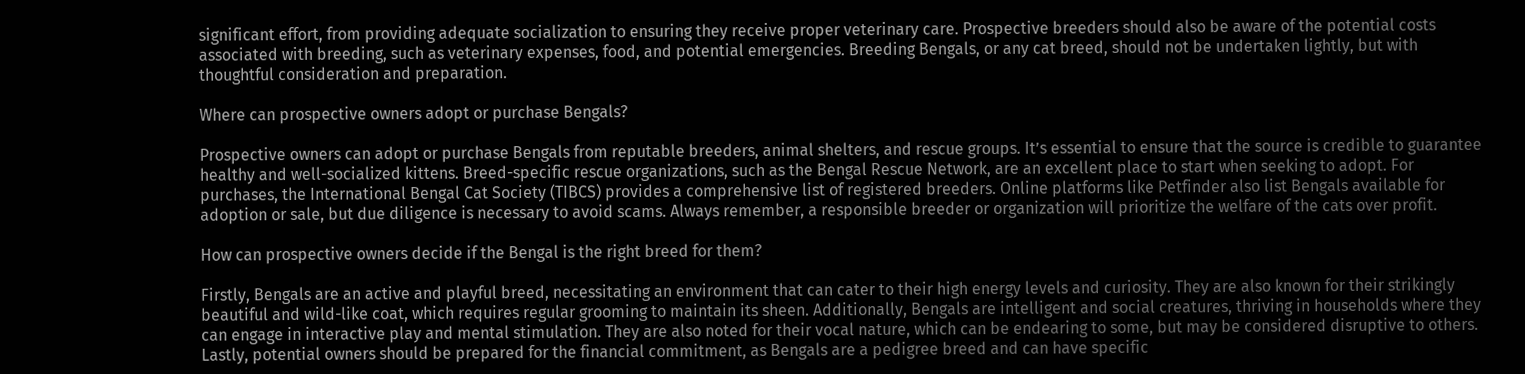significant effort, from providing adequate socialization to ensuring they receive proper veterinary care. Prospective breeders should also be aware of the potential costs associated with breeding, such as veterinary expenses, food, and potential emergencies. Breeding Bengals, or any cat breed, should not be undertaken lightly, but with thoughtful consideration and preparation.

Where can prospective owners adopt or purchase Bengals?

Prospective owners can adopt or purchase Bengals from reputable breeders, animal shelters, and rescue groups. It’s essential to ensure that the source is credible to guarantee healthy and well-socialized kittens. Breed-specific rescue organizations, such as the Bengal Rescue Network, are an excellent place to start when seeking to adopt. For purchases, the International Bengal Cat Society (TIBCS) provides a comprehensive list of registered breeders. Online platforms like Petfinder also list Bengals available for adoption or sale, but due diligence is necessary to avoid scams. Always remember, a responsible breeder or organization will prioritize the welfare of the cats over profit.

How can prospective owners decide if the Bengal is the right breed for them?

Firstly, Bengals are an active and playful breed, necessitating an environment that can cater to their high energy levels and curiosity. They are also known for their strikingly beautiful and wild-like coat, which requires regular grooming to maintain its sheen. Additionally, Bengals are intelligent and social creatures, thriving in households where they can engage in interactive play and mental stimulation. They are also noted for their vocal nature, which can be endearing to some, but may be considered disruptive to others. Lastly, potential owners should be prepared for the financial commitment, as Bengals are a pedigree breed and can have specific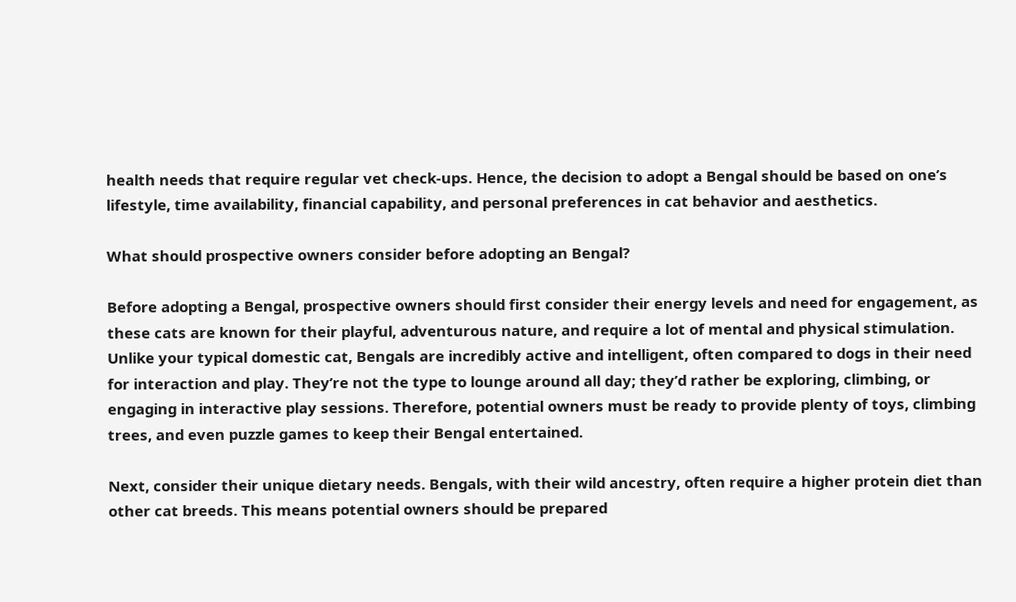health needs that require regular vet check-ups. Hence, the decision to adopt a Bengal should be based on one’s lifestyle, time availability, financial capability, and personal preferences in cat behavior and aesthetics.

What should prospective owners consider before adopting an Bengal?

Before adopting a Bengal, prospective owners should first consider their energy levels and need for engagement, as these cats are known for their playful, adventurous nature, and require a lot of mental and physical stimulation. Unlike your typical domestic cat, Bengals are incredibly active and intelligent, often compared to dogs in their need for interaction and play. They’re not the type to lounge around all day; they’d rather be exploring, climbing, or engaging in interactive play sessions. Therefore, potential owners must be ready to provide plenty of toys, climbing trees, and even puzzle games to keep their Bengal entertained.

Next, consider their unique dietary needs. Bengals, with their wild ancestry, often require a higher protein diet than other cat breeds. This means potential owners should be prepared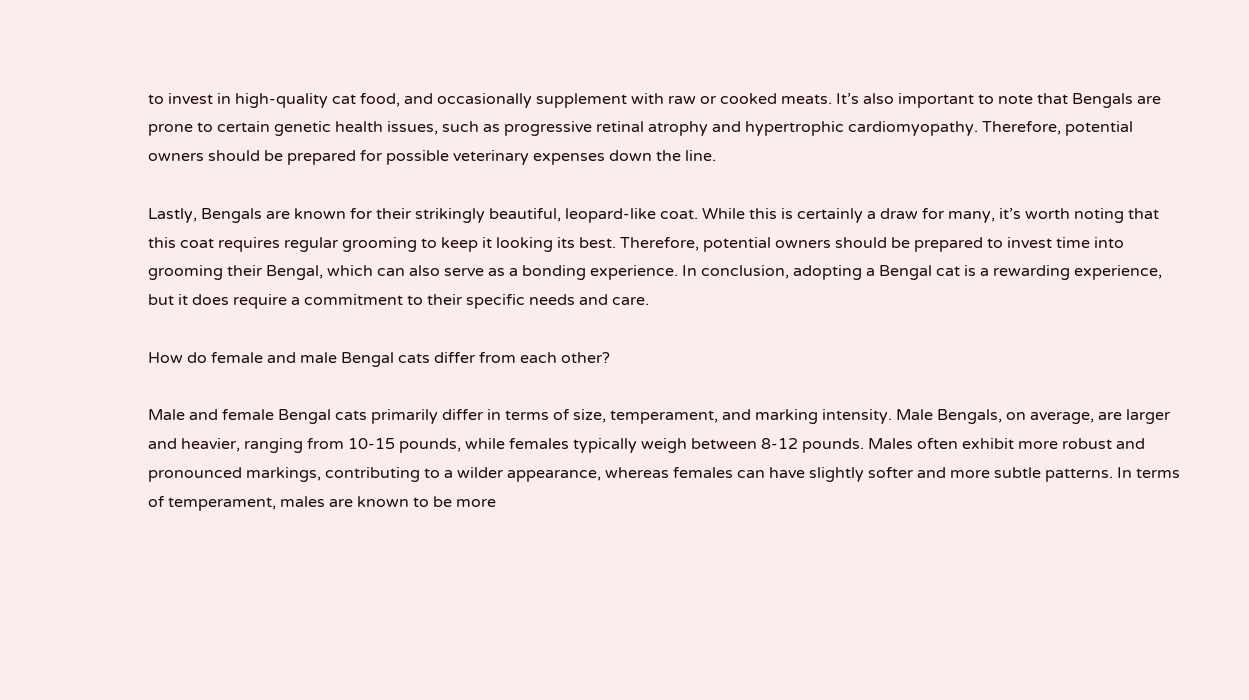to invest in high-quality cat food, and occasionally supplement with raw or cooked meats. It’s also important to note that Bengals are prone to certain genetic health issues, such as progressive retinal atrophy and hypertrophic cardiomyopathy. Therefore, potential owners should be prepared for possible veterinary expenses down the line.

Lastly, Bengals are known for their strikingly beautiful, leopard-like coat. While this is certainly a draw for many, it’s worth noting that this coat requires regular grooming to keep it looking its best. Therefore, potential owners should be prepared to invest time into grooming their Bengal, which can also serve as a bonding experience. In conclusion, adopting a Bengal cat is a rewarding experience, but it does require a commitment to their specific needs and care.

How do female and male Bengal cats differ from each other?

Male and female Bengal cats primarily differ in terms of size, temperament, and marking intensity. Male Bengals, on average, are larger and heavier, ranging from 10-15 pounds, while females typically weigh between 8-12 pounds. Males often exhibit more robust and pronounced markings, contributing to a wilder appearance, whereas females can have slightly softer and more subtle patterns. In terms of temperament, males are known to be more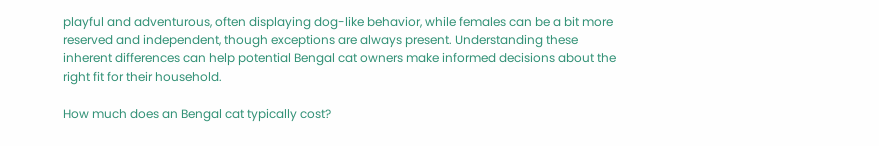playful and adventurous, often displaying dog-like behavior, while females can be a bit more reserved and independent, though exceptions are always present. Understanding these inherent differences can help potential Bengal cat owners make informed decisions about the right fit for their household.

How much does an Bengal cat typically cost?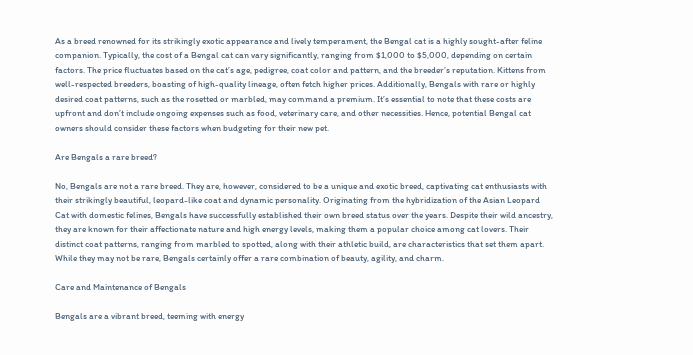As a breed renowned for its strikingly exotic appearance and lively temperament, the Bengal cat is a highly sought-after feline companion. Typically, the cost of a Bengal cat can vary significantly, ranging from $1,000 to $5,000, depending on certain factors. The price fluctuates based on the cat’s age, pedigree, coat color and pattern, and the breeder’s reputation. Kittens from well-respected breeders, boasting of high-quality lineage, often fetch higher prices. Additionally, Bengals with rare or highly desired coat patterns, such as the rosetted or marbled, may command a premium. It’s essential to note that these costs are upfront and don’t include ongoing expenses such as food, veterinary care, and other necessities. Hence, potential Bengal cat owners should consider these factors when budgeting for their new pet.

Are Bengals a rare breed?

No, Bengals are not a rare breed. They are, however, considered to be a unique and exotic breed, captivating cat enthusiasts with their strikingly beautiful, leopard-like coat and dynamic personality. Originating from the hybridization of the Asian Leopard Cat with domestic felines, Bengals have successfully established their own breed status over the years. Despite their wild ancestry, they are known for their affectionate nature and high energy levels, making them a popular choice among cat lovers. Their distinct coat patterns, ranging from marbled to spotted, along with their athletic build, are characteristics that set them apart. While they may not be rare, Bengals certainly offer a rare combination of beauty, agility, and charm.

Care and Maintenance of Bengals

Bengals are a vibrant breed, teeming with energy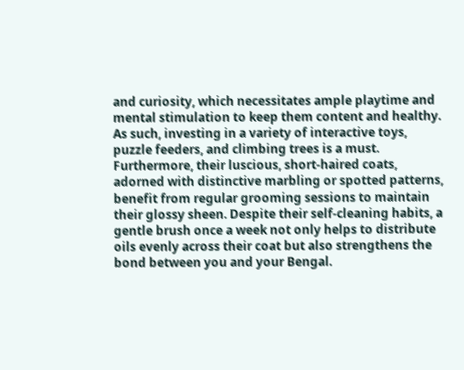and curiosity, which necessitates ample playtime and mental stimulation to keep them content and healthy. As such, investing in a variety of interactive toys, puzzle feeders, and climbing trees is a must. Furthermore, their luscious, short-haired coats, adorned with distinctive marbling or spotted patterns, benefit from regular grooming sessions to maintain their glossy sheen. Despite their self-cleaning habits, a gentle brush once a week not only helps to distribute oils evenly across their coat but also strengthens the bond between you and your Bengal.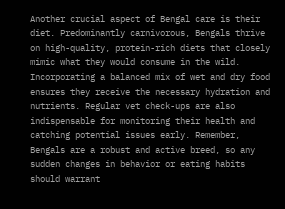Another crucial aspect of Bengal care is their diet. Predominantly carnivorous, Bengals thrive on high-quality, protein-rich diets that closely mimic what they would consume in the wild. Incorporating a balanced mix of wet and dry food ensures they receive the necessary hydration and nutrients. Regular vet check-ups are also indispensable for monitoring their health and catching potential issues early. Remember, Bengals are a robust and active breed, so any sudden changes in behavior or eating habits should warrant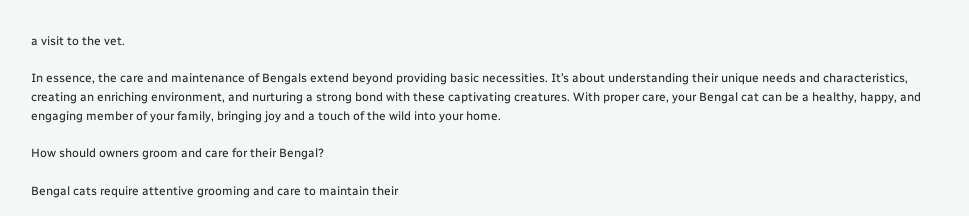a visit to the vet.

In essence, the care and maintenance of Bengals extend beyond providing basic necessities. It’s about understanding their unique needs and characteristics, creating an enriching environment, and nurturing a strong bond with these captivating creatures. With proper care, your Bengal cat can be a healthy, happy, and engaging member of your family, bringing joy and a touch of the wild into your home.

How should owners groom and care for their Bengal?

Bengal cats require attentive grooming and care to maintain their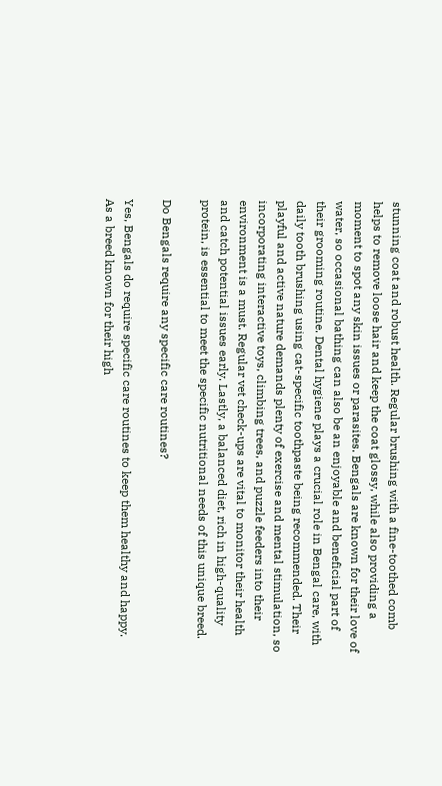stunning coat and robust health. Regular brushing with a fine-toothed comb helps to remove loose hair and keep the coat glossy, while also providing a moment to spot any skin issues or parasites. Bengals are known for their love of water, so occasional bathing can also be an enjoyable and beneficial part of their grooming routine. Dental hygiene plays a crucial role in Bengal care, with daily tooth brushing using cat-specific toothpaste being recommended. Their playful and active nature demands plenty of exercise and mental stimulation, so incorporating interactive toys, climbing trees, and puzzle feeders into their environment is a must. Regular vet check-ups are vital to monitor their health and catch potential issues early. Lastly, a balanced diet, rich in high-quality protein, is essential to meet the specific nutritional needs of this unique breed.

Do Bengals require any specific care routines?

Yes, Bengals do require specific care routines to keep them healthy and happy. As a breed known for their high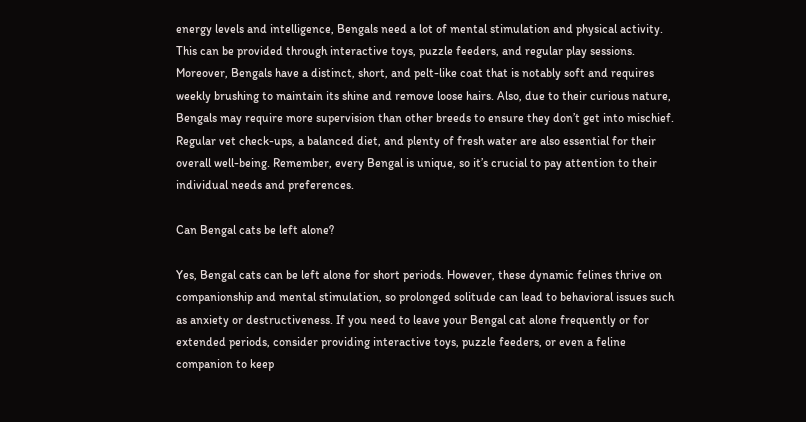energy levels and intelligence, Bengals need a lot of mental stimulation and physical activity. This can be provided through interactive toys, puzzle feeders, and regular play sessions. Moreover, Bengals have a distinct, short, and pelt-like coat that is notably soft and requires weekly brushing to maintain its shine and remove loose hairs. Also, due to their curious nature, Bengals may require more supervision than other breeds to ensure they don’t get into mischief. Regular vet check-ups, a balanced diet, and plenty of fresh water are also essential for their overall well-being. Remember, every Bengal is unique, so it’s crucial to pay attention to their individual needs and preferences.

Can Bengal cats be left alone?

Yes, Bengal cats can be left alone for short periods. However, these dynamic felines thrive on companionship and mental stimulation, so prolonged solitude can lead to behavioral issues such as anxiety or destructiveness. If you need to leave your Bengal cat alone frequently or for extended periods, consider providing interactive toys, puzzle feeders, or even a feline companion to keep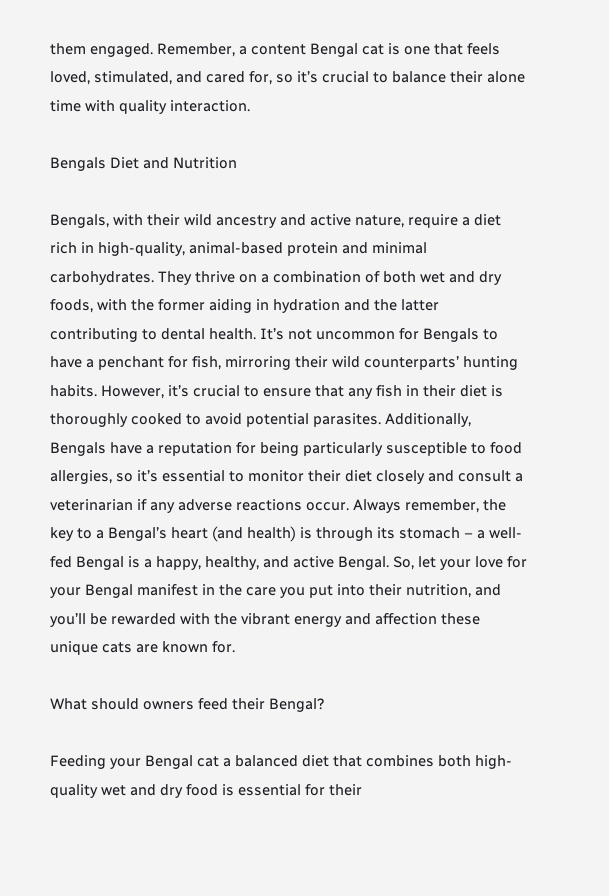them engaged. Remember, a content Bengal cat is one that feels loved, stimulated, and cared for, so it’s crucial to balance their alone time with quality interaction.

Bengals Diet and Nutrition

Bengals, with their wild ancestry and active nature, require a diet rich in high-quality, animal-based protein and minimal carbohydrates. They thrive on a combination of both wet and dry foods, with the former aiding in hydration and the latter contributing to dental health. It’s not uncommon for Bengals to have a penchant for fish, mirroring their wild counterparts’ hunting habits. However, it’s crucial to ensure that any fish in their diet is thoroughly cooked to avoid potential parasites. Additionally, Bengals have a reputation for being particularly susceptible to food allergies, so it’s essential to monitor their diet closely and consult a veterinarian if any adverse reactions occur. Always remember, the key to a Bengal’s heart (and health) is through its stomach – a well-fed Bengal is a happy, healthy, and active Bengal. So, let your love for your Bengal manifest in the care you put into their nutrition, and you’ll be rewarded with the vibrant energy and affection these unique cats are known for.

What should owners feed their Bengal?

Feeding your Bengal cat a balanced diet that combines both high-quality wet and dry food is essential for their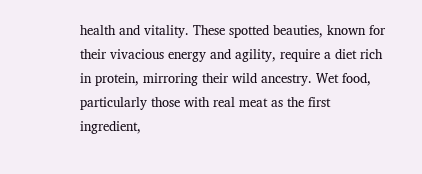health and vitality. These spotted beauties, known for their vivacious energy and agility, require a diet rich in protein, mirroring their wild ancestry. Wet food, particularly those with real meat as the first ingredient,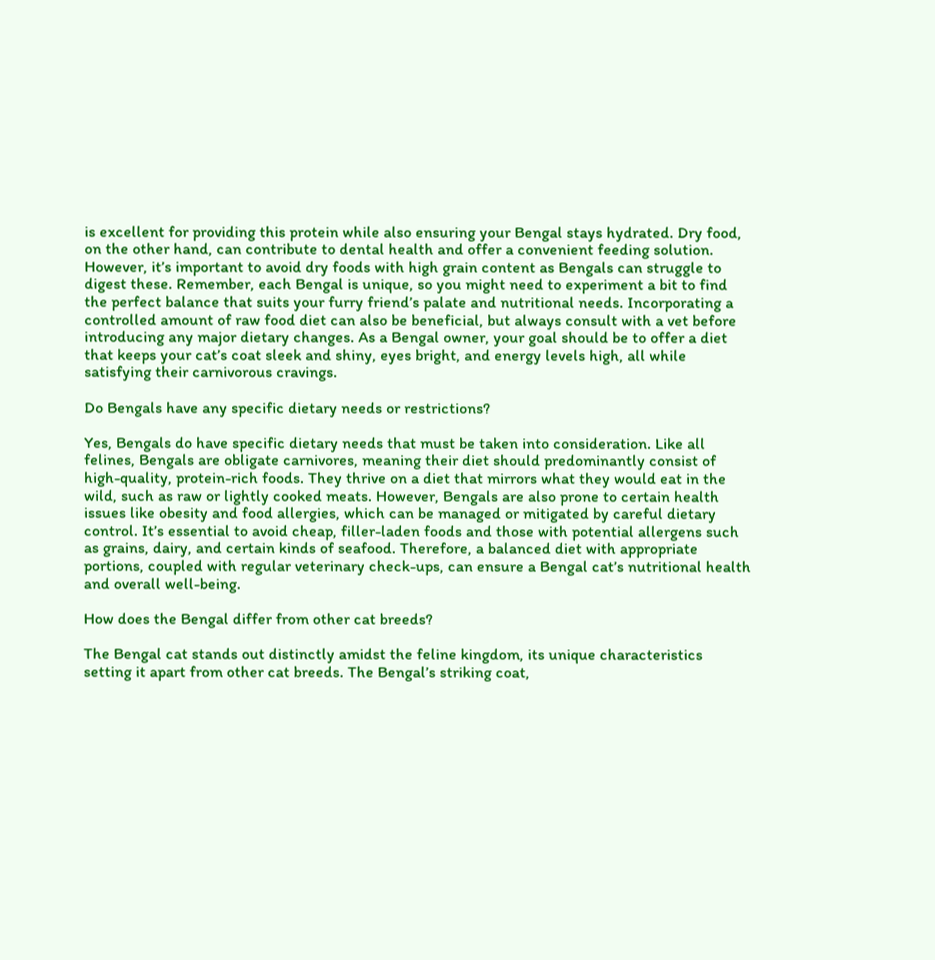is excellent for providing this protein while also ensuring your Bengal stays hydrated. Dry food, on the other hand, can contribute to dental health and offer a convenient feeding solution. However, it’s important to avoid dry foods with high grain content as Bengals can struggle to digest these. Remember, each Bengal is unique, so you might need to experiment a bit to find the perfect balance that suits your furry friend’s palate and nutritional needs. Incorporating a controlled amount of raw food diet can also be beneficial, but always consult with a vet before introducing any major dietary changes. As a Bengal owner, your goal should be to offer a diet that keeps your cat’s coat sleek and shiny, eyes bright, and energy levels high, all while satisfying their carnivorous cravings.

Do Bengals have any specific dietary needs or restrictions?

Yes, Bengals do have specific dietary needs that must be taken into consideration. Like all felines, Bengals are obligate carnivores, meaning their diet should predominantly consist of high-quality, protein-rich foods. They thrive on a diet that mirrors what they would eat in the wild, such as raw or lightly cooked meats. However, Bengals are also prone to certain health issues like obesity and food allergies, which can be managed or mitigated by careful dietary control. It’s essential to avoid cheap, filler-laden foods and those with potential allergens such as grains, dairy, and certain kinds of seafood. Therefore, a balanced diet with appropriate portions, coupled with regular veterinary check-ups, can ensure a Bengal cat’s nutritional health and overall well-being.

How does the Bengal differ from other cat breeds?

The Bengal cat stands out distinctly amidst the feline kingdom, its unique characteristics setting it apart from other cat breeds. The Bengal’s striking coat,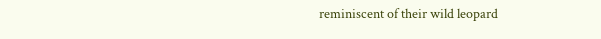reminiscent of their wild leopard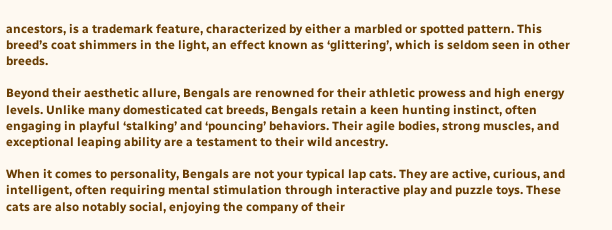ancestors, is a trademark feature, characterized by either a marbled or spotted pattern. This breed’s coat shimmers in the light, an effect known as ‘glittering’, which is seldom seen in other breeds.

Beyond their aesthetic allure, Bengals are renowned for their athletic prowess and high energy levels. Unlike many domesticated cat breeds, Bengals retain a keen hunting instinct, often engaging in playful ‘stalking’ and ‘pouncing’ behaviors. Their agile bodies, strong muscles, and exceptional leaping ability are a testament to their wild ancestry.

When it comes to personality, Bengals are not your typical lap cats. They are active, curious, and intelligent, often requiring mental stimulation through interactive play and puzzle toys. These cats are also notably social, enjoying the company of their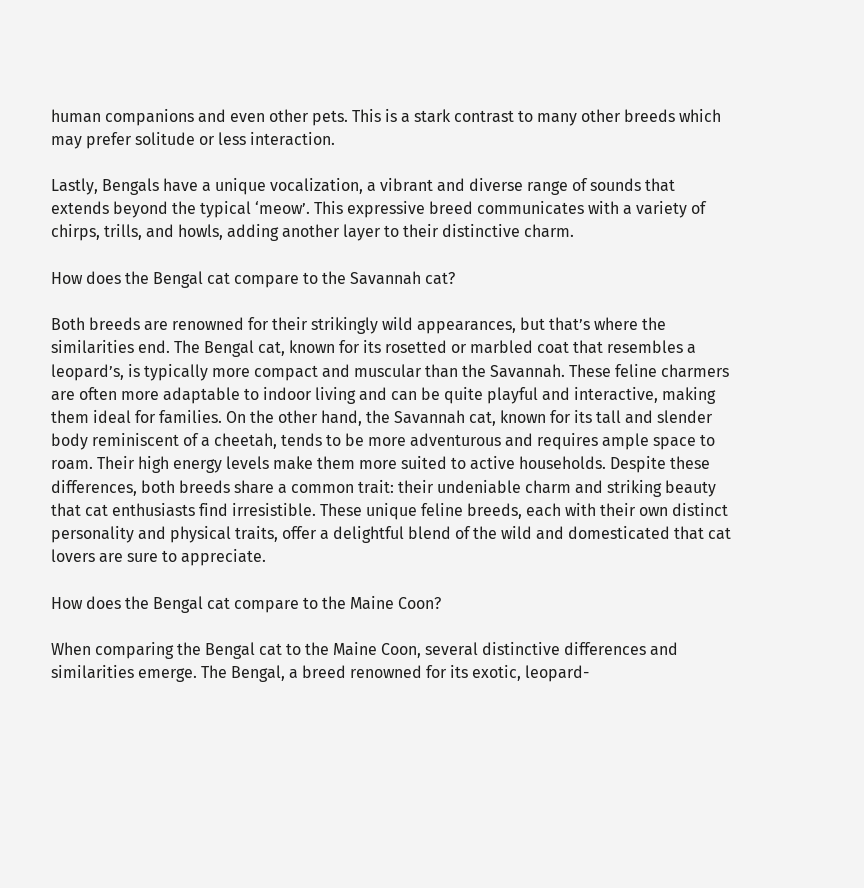human companions and even other pets. This is a stark contrast to many other breeds which may prefer solitude or less interaction.

Lastly, Bengals have a unique vocalization, a vibrant and diverse range of sounds that extends beyond the typical ‘meow’. This expressive breed communicates with a variety of chirps, trills, and howls, adding another layer to their distinctive charm.

How does the Bengal cat compare to the Savannah cat?

Both breeds are renowned for their strikingly wild appearances, but that’s where the similarities end. The Bengal cat, known for its rosetted or marbled coat that resembles a leopard’s, is typically more compact and muscular than the Savannah. These feline charmers are often more adaptable to indoor living and can be quite playful and interactive, making them ideal for families. On the other hand, the Savannah cat, known for its tall and slender body reminiscent of a cheetah, tends to be more adventurous and requires ample space to roam. Their high energy levels make them more suited to active households. Despite these differences, both breeds share a common trait: their undeniable charm and striking beauty that cat enthusiasts find irresistible. These unique feline breeds, each with their own distinct personality and physical traits, offer a delightful blend of the wild and domesticated that cat lovers are sure to appreciate.

How does the Bengal cat compare to the Maine Coon?

When comparing the Bengal cat to the Maine Coon, several distinctive differences and similarities emerge. The Bengal, a breed renowned for its exotic, leopard-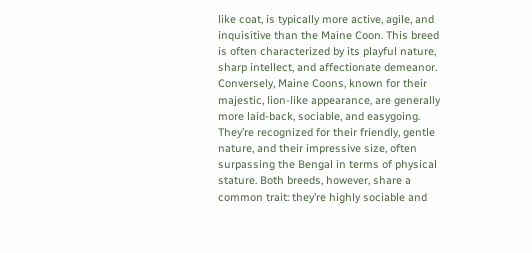like coat, is typically more active, agile, and inquisitive than the Maine Coon. This breed is often characterized by its playful nature, sharp intellect, and affectionate demeanor. Conversely, Maine Coons, known for their majestic, lion-like appearance, are generally more laid-back, sociable, and easygoing. They’re recognized for their friendly, gentle nature, and their impressive size, often surpassing the Bengal in terms of physical stature. Both breeds, however, share a common trait: they’re highly sociable and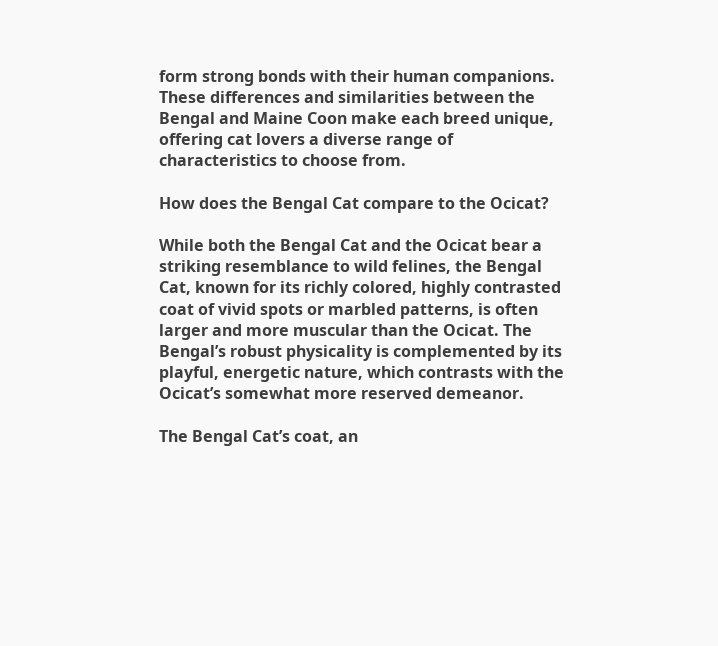form strong bonds with their human companions. These differences and similarities between the Bengal and Maine Coon make each breed unique, offering cat lovers a diverse range of characteristics to choose from.

How does the Bengal Cat compare to the Ocicat?

While both the Bengal Cat and the Ocicat bear a striking resemblance to wild felines, the Bengal Cat, known for its richly colored, highly contrasted coat of vivid spots or marbled patterns, is often larger and more muscular than the Ocicat. The Bengal’s robust physicality is complemented by its playful, energetic nature, which contrasts with the Ocicat’s somewhat more reserved demeanor.

The Bengal Cat’s coat, an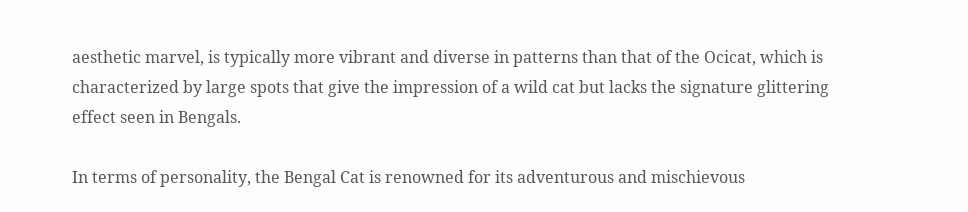aesthetic marvel, is typically more vibrant and diverse in patterns than that of the Ocicat, which is characterized by large spots that give the impression of a wild cat but lacks the signature glittering effect seen in Bengals.

In terms of personality, the Bengal Cat is renowned for its adventurous and mischievous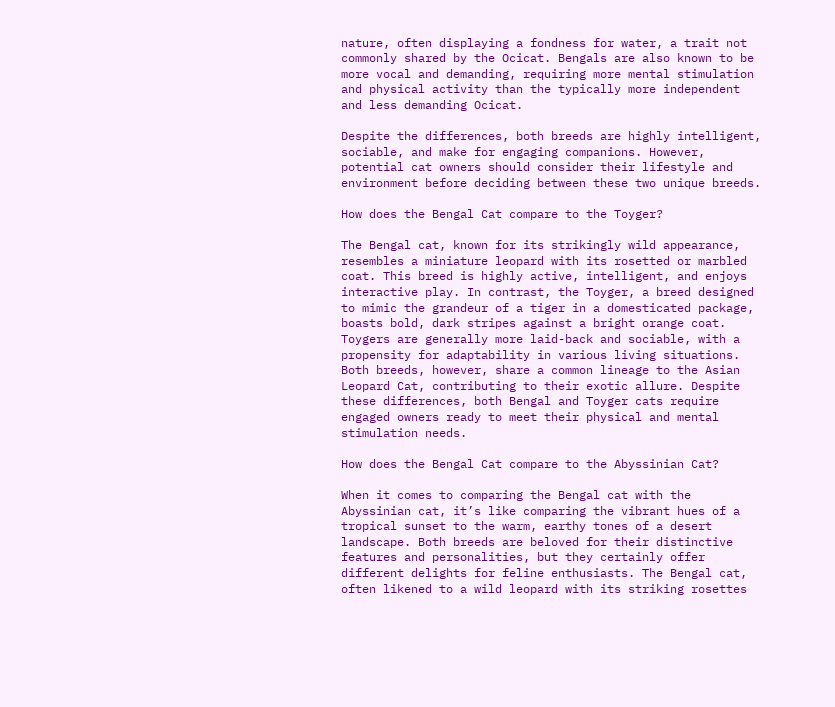nature, often displaying a fondness for water, a trait not commonly shared by the Ocicat. Bengals are also known to be more vocal and demanding, requiring more mental stimulation and physical activity than the typically more independent and less demanding Ocicat.

Despite the differences, both breeds are highly intelligent, sociable, and make for engaging companions. However, potential cat owners should consider their lifestyle and environment before deciding between these two unique breeds.

How does the Bengal Cat compare to the Toyger?

The Bengal cat, known for its strikingly wild appearance, resembles a miniature leopard with its rosetted or marbled coat. This breed is highly active, intelligent, and enjoys interactive play. In contrast, the Toyger, a breed designed to mimic the grandeur of a tiger in a domesticated package, boasts bold, dark stripes against a bright orange coat. Toygers are generally more laid-back and sociable, with a propensity for adaptability in various living situations. Both breeds, however, share a common lineage to the Asian Leopard Cat, contributing to their exotic allure. Despite these differences, both Bengal and Toyger cats require engaged owners ready to meet their physical and mental stimulation needs.

How does the Bengal Cat compare to the Abyssinian Cat?

When it comes to comparing the Bengal cat with the Abyssinian cat, it’s like comparing the vibrant hues of a tropical sunset to the warm, earthy tones of a desert landscape. Both breeds are beloved for their distinctive features and personalities, but they certainly offer different delights for feline enthusiasts. The Bengal cat, often likened to a wild leopard with its striking rosettes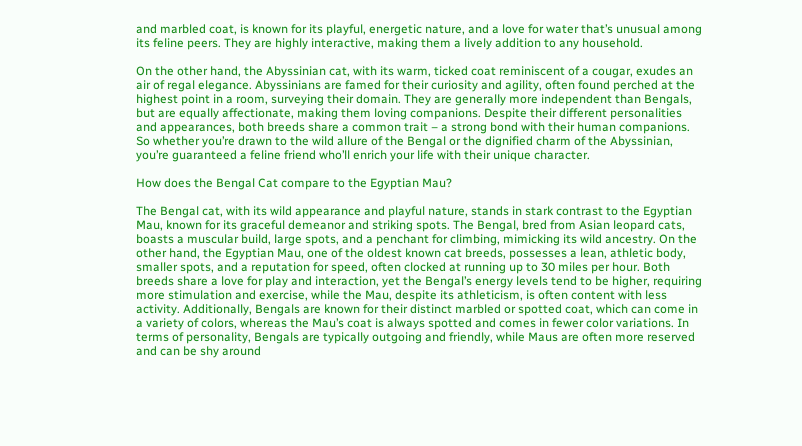and marbled coat, is known for its playful, energetic nature, and a love for water that’s unusual among its feline peers. They are highly interactive, making them a lively addition to any household.

On the other hand, the Abyssinian cat, with its warm, ticked coat reminiscent of a cougar, exudes an air of regal elegance. Abyssinians are famed for their curiosity and agility, often found perched at the highest point in a room, surveying their domain. They are generally more independent than Bengals, but are equally affectionate, making them loving companions. Despite their different personalities and appearances, both breeds share a common trait – a strong bond with their human companions. So whether you’re drawn to the wild allure of the Bengal or the dignified charm of the Abyssinian, you’re guaranteed a feline friend who’ll enrich your life with their unique character.

How does the Bengal Cat compare to the Egyptian Mau?

The Bengal cat, with its wild appearance and playful nature, stands in stark contrast to the Egyptian Mau, known for its graceful demeanor and striking spots. The Bengal, bred from Asian leopard cats, boasts a muscular build, large spots, and a penchant for climbing, mimicking its wild ancestry. On the other hand, the Egyptian Mau, one of the oldest known cat breeds, possesses a lean, athletic body, smaller spots, and a reputation for speed, often clocked at running up to 30 miles per hour. Both breeds share a love for play and interaction, yet the Bengal’s energy levels tend to be higher, requiring more stimulation and exercise, while the Mau, despite its athleticism, is often content with less activity. Additionally, Bengals are known for their distinct marbled or spotted coat, which can come in a variety of colors, whereas the Mau’s coat is always spotted and comes in fewer color variations. In terms of personality, Bengals are typically outgoing and friendly, while Maus are often more reserved and can be shy around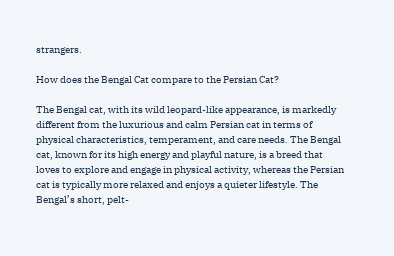strangers.

How does the Bengal Cat compare to the Persian Cat?

The Bengal cat, with its wild leopard-like appearance, is markedly different from the luxurious and calm Persian cat in terms of physical characteristics, temperament, and care needs. The Bengal cat, known for its high energy and playful nature, is a breed that loves to explore and engage in physical activity, whereas the Persian cat is typically more relaxed and enjoys a quieter lifestyle. The Bengal’s short, pelt-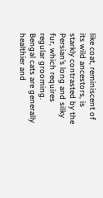like coat, reminiscent of its wild ancestors, is starkly contrasted by the Persian’s long and silky fur, which requires regular grooming. Bengal cats are generally healthier and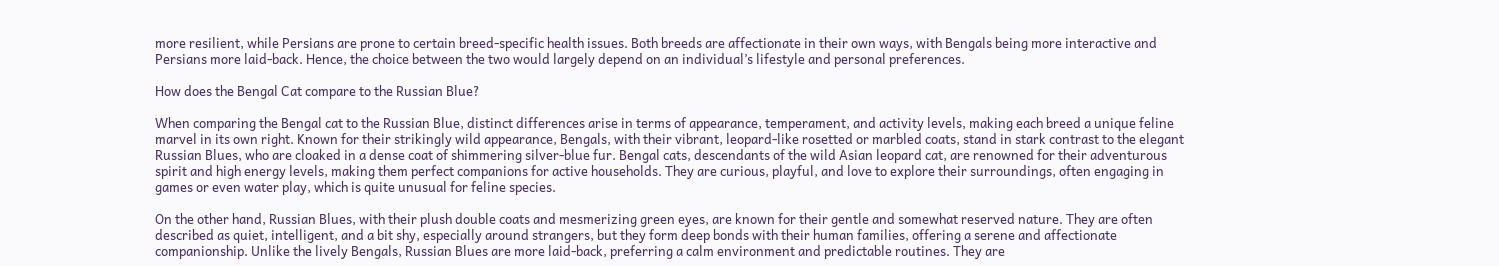more resilient, while Persians are prone to certain breed-specific health issues. Both breeds are affectionate in their own ways, with Bengals being more interactive and Persians more laid-back. Hence, the choice between the two would largely depend on an individual’s lifestyle and personal preferences.

How does the Bengal Cat compare to the Russian Blue?

When comparing the Bengal cat to the Russian Blue, distinct differences arise in terms of appearance, temperament, and activity levels, making each breed a unique feline marvel in its own right. Known for their strikingly wild appearance, Bengals, with their vibrant, leopard-like rosetted or marbled coats, stand in stark contrast to the elegant Russian Blues, who are cloaked in a dense coat of shimmering silver-blue fur. Bengal cats, descendants of the wild Asian leopard cat, are renowned for their adventurous spirit and high energy levels, making them perfect companions for active households. They are curious, playful, and love to explore their surroundings, often engaging in games or even water play, which is quite unusual for feline species.

On the other hand, Russian Blues, with their plush double coats and mesmerizing green eyes, are known for their gentle and somewhat reserved nature. They are often described as quiet, intelligent, and a bit shy, especially around strangers, but they form deep bonds with their human families, offering a serene and affectionate companionship. Unlike the lively Bengals, Russian Blues are more laid-back, preferring a calm environment and predictable routines. They are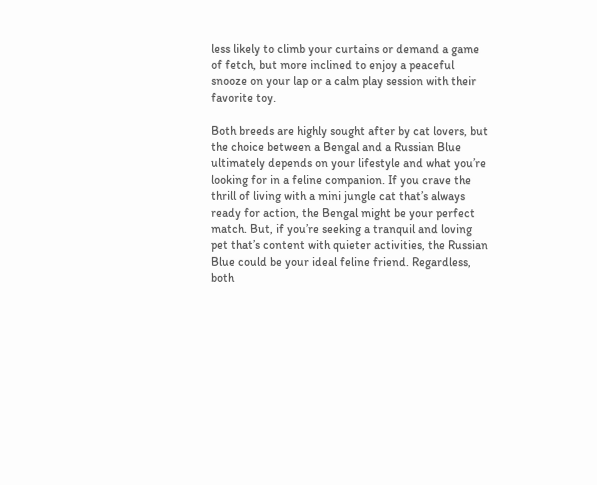less likely to climb your curtains or demand a game of fetch, but more inclined to enjoy a peaceful snooze on your lap or a calm play session with their favorite toy.

Both breeds are highly sought after by cat lovers, but the choice between a Bengal and a Russian Blue ultimately depends on your lifestyle and what you’re looking for in a feline companion. If you crave the thrill of living with a mini jungle cat that’s always ready for action, the Bengal might be your perfect match. But, if you’re seeking a tranquil and loving pet that’s content with quieter activities, the Russian Blue could be your ideal feline friend. Regardless, both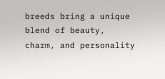breeds bring a unique blend of beauty, charm, and personality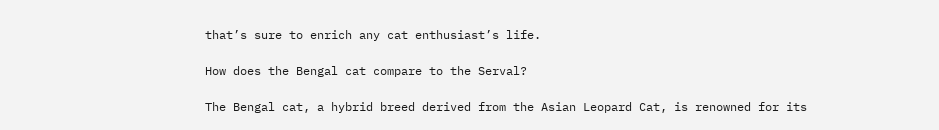that’s sure to enrich any cat enthusiast’s life.

How does the Bengal cat compare to the Serval?

The Bengal cat, a hybrid breed derived from the Asian Leopard Cat, is renowned for its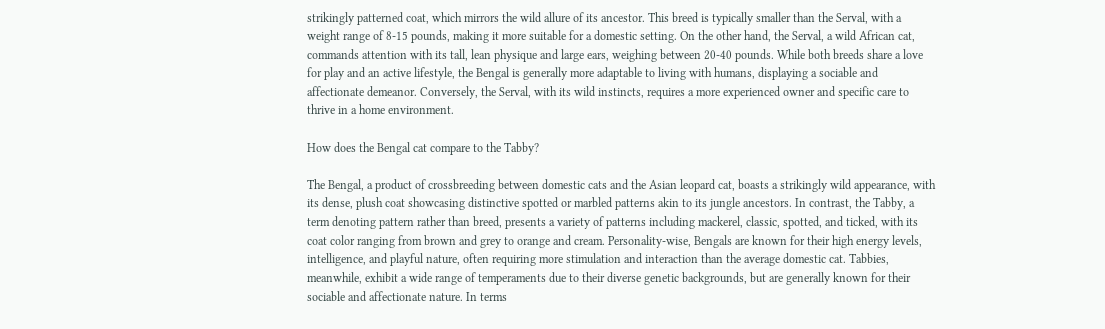strikingly patterned coat, which mirrors the wild allure of its ancestor. This breed is typically smaller than the Serval, with a weight range of 8-15 pounds, making it more suitable for a domestic setting. On the other hand, the Serval, a wild African cat, commands attention with its tall, lean physique and large ears, weighing between 20-40 pounds. While both breeds share a love for play and an active lifestyle, the Bengal is generally more adaptable to living with humans, displaying a sociable and affectionate demeanor. Conversely, the Serval, with its wild instincts, requires a more experienced owner and specific care to thrive in a home environment.

How does the Bengal cat compare to the Tabby?

The Bengal, a product of crossbreeding between domestic cats and the Asian leopard cat, boasts a strikingly wild appearance, with its dense, plush coat showcasing distinctive spotted or marbled patterns akin to its jungle ancestors. In contrast, the Tabby, a term denoting pattern rather than breed, presents a variety of patterns including mackerel, classic, spotted, and ticked, with its coat color ranging from brown and grey to orange and cream. Personality-wise, Bengals are known for their high energy levels, intelligence, and playful nature, often requiring more stimulation and interaction than the average domestic cat. Tabbies, meanwhile, exhibit a wide range of temperaments due to their diverse genetic backgrounds, but are generally known for their sociable and affectionate nature. In terms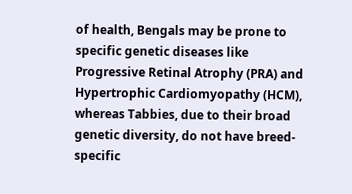of health, Bengals may be prone to specific genetic diseases like Progressive Retinal Atrophy (PRA) and Hypertrophic Cardiomyopathy (HCM), whereas Tabbies, due to their broad genetic diversity, do not have breed-specific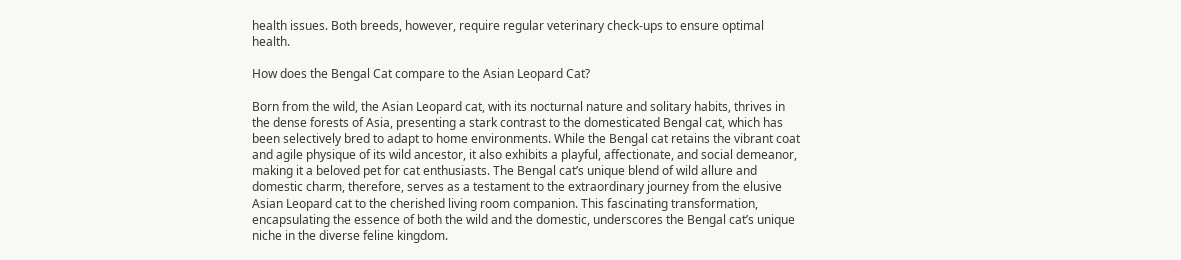health issues. Both breeds, however, require regular veterinary check-ups to ensure optimal health.

How does the Bengal Cat compare to the Asian Leopard Cat?

Born from the wild, the Asian Leopard cat, with its nocturnal nature and solitary habits, thrives in the dense forests of Asia, presenting a stark contrast to the domesticated Bengal cat, which has been selectively bred to adapt to home environments. While the Bengal cat retains the vibrant coat and agile physique of its wild ancestor, it also exhibits a playful, affectionate, and social demeanor, making it a beloved pet for cat enthusiasts. The Bengal cat’s unique blend of wild allure and domestic charm, therefore, serves as a testament to the extraordinary journey from the elusive Asian Leopard cat to the cherished living room companion. This fascinating transformation, encapsulating the essence of both the wild and the domestic, underscores the Bengal cat’s unique niche in the diverse feline kingdom.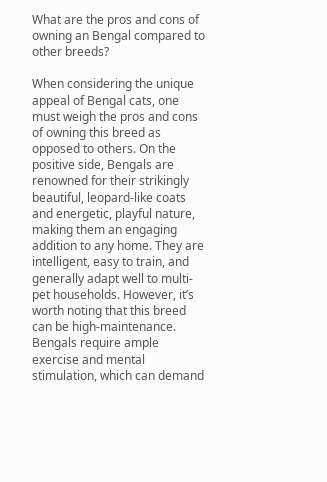What are the pros and cons of owning an Bengal compared to other breeds?

When considering the unique appeal of Bengal cats, one must weigh the pros and cons of owning this breed as opposed to others. On the positive side, Bengals are renowned for their strikingly beautiful, leopard-like coats and energetic, playful nature, making them an engaging addition to any home. They are intelligent, easy to train, and generally adapt well to multi-pet households. However, it’s worth noting that this breed can be high-maintenance. Bengals require ample exercise and mental stimulation, which can demand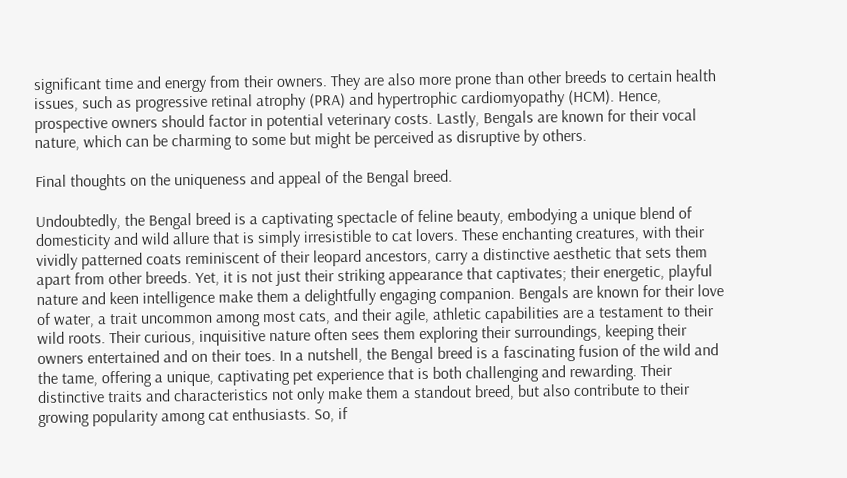significant time and energy from their owners. They are also more prone than other breeds to certain health issues, such as progressive retinal atrophy (PRA) and hypertrophic cardiomyopathy (HCM). Hence, prospective owners should factor in potential veterinary costs. Lastly, Bengals are known for their vocal nature, which can be charming to some but might be perceived as disruptive by others.

Final thoughts on the uniqueness and appeal of the Bengal breed.

Undoubtedly, the Bengal breed is a captivating spectacle of feline beauty, embodying a unique blend of domesticity and wild allure that is simply irresistible to cat lovers. These enchanting creatures, with their vividly patterned coats reminiscent of their leopard ancestors, carry a distinctive aesthetic that sets them apart from other breeds. Yet, it is not just their striking appearance that captivates; their energetic, playful nature and keen intelligence make them a delightfully engaging companion. Bengals are known for their love of water, a trait uncommon among most cats, and their agile, athletic capabilities are a testament to their wild roots. Their curious, inquisitive nature often sees them exploring their surroundings, keeping their owners entertained and on their toes. In a nutshell, the Bengal breed is a fascinating fusion of the wild and the tame, offering a unique, captivating pet experience that is both challenging and rewarding. Their distinctive traits and characteristics not only make them a standout breed, but also contribute to their growing popularity among cat enthusiasts. So, if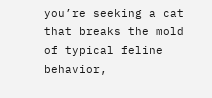you’re seeking a cat that breaks the mold of typical feline behavior,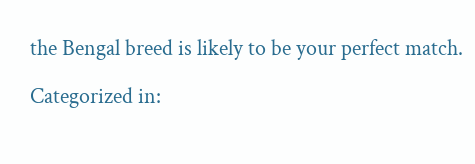the Bengal breed is likely to be your perfect match.

Categorized in: